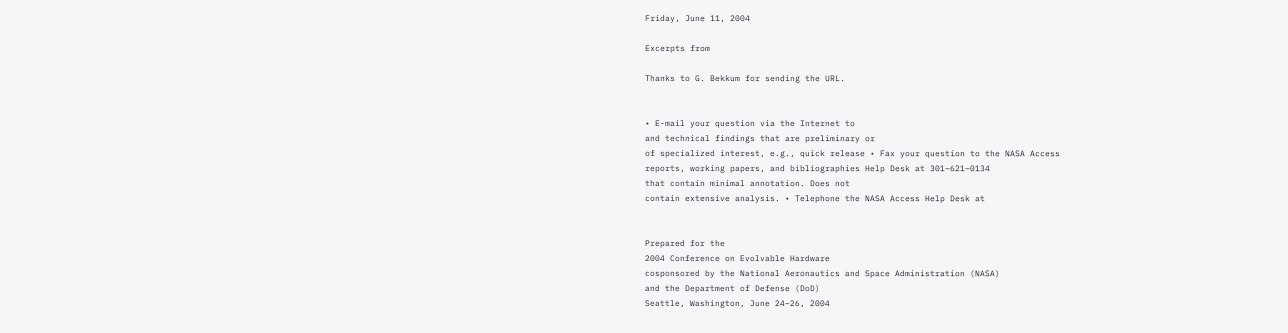Friday, June 11, 2004

Excerpts from

Thanks to G. Bekkum for sending the URL.


• E-mail your question via the Internet to
and technical findings that are preliminary or
of specialized interest, e.g., quick release • Fax your question to the NASA Access
reports, working papers, and bibliographies Help Desk at 301–621–0134
that contain minimal annotation. Does not
contain extensive analysis. • Telephone the NASA Access Help Desk at


Prepared for the
2004 Conference on Evolvable Hardware
cosponsored by the National Aeronautics and Space Administration (NASA)
and the Department of Defense (DoD)
Seattle, Washington, June 24–26, 2004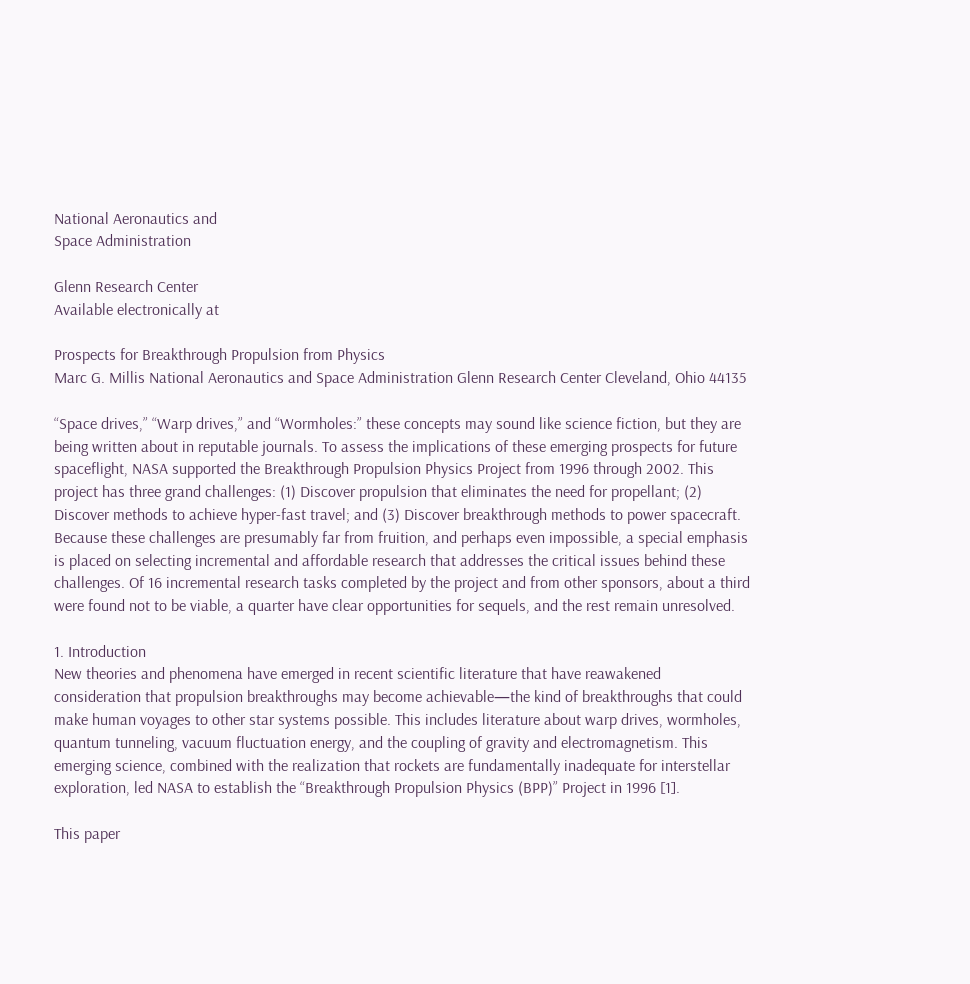National Aeronautics and
Space Administration

Glenn Research Center
Available electronically at

Prospects for Breakthrough Propulsion from Physics
Marc G. Millis National Aeronautics and Space Administration Glenn Research Center Cleveland, Ohio 44135

“Space drives,” “Warp drives,” and “Wormholes:” these concepts may sound like science fiction, but they are being written about in reputable journals. To assess the implications of these emerging prospects for future spaceflight, NASA supported the Breakthrough Propulsion Physics Project from 1996 through 2002. This project has three grand challenges: (1) Discover propulsion that eliminates the need for propellant; (2) Discover methods to achieve hyper-fast travel; and (3) Discover breakthrough methods to power spacecraft. Because these challenges are presumably far from fruition, and perhaps even impossible, a special emphasis is placed on selecting incremental and affordable research that addresses the critical issues behind these challenges. Of 16 incremental research tasks completed by the project and from other sponsors, about a third were found not to be viable, a quarter have clear opportunities for sequels, and the rest remain unresolved.

1. Introduction
New theories and phenomena have emerged in recent scientific literature that have reawakened consideration that propulsion breakthroughs may become achievable—the kind of breakthroughs that could make human voyages to other star systems possible. This includes literature about warp drives, wormholes, quantum tunneling, vacuum fluctuation energy, and the coupling of gravity and electromagnetism. This emerging science, combined with the realization that rockets are fundamentally inadequate for interstellar exploration, led NASA to establish the “Breakthrough Propulsion Physics (BPP)” Project in 1996 [1].

This paper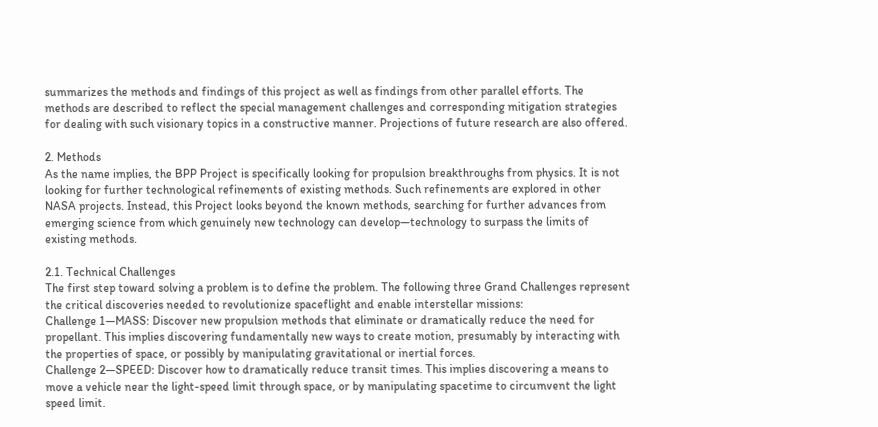summarizes the methods and findings of this project as well as findings from other parallel efforts. The methods are described to reflect the special management challenges and corresponding mitigation strategies for dealing with such visionary topics in a constructive manner. Projections of future research are also offered.

2. Methods
As the name implies, the BPP Project is specifically looking for propulsion breakthroughs from physics. It is not looking for further technological refinements of existing methods. Such refinements are explored in other NASA projects. Instead, this Project looks beyond the known methods, searching for further advances from emerging science from which genuinely new technology can develop—technology to surpass the limits of existing methods.

2.1. Technical Challenges
The first step toward solving a problem is to define the problem. The following three Grand Challenges represent the critical discoveries needed to revolutionize spaceflight and enable interstellar missions:
Challenge 1—MASS: Discover new propulsion methods that eliminate or dramatically reduce the need for propellant. This implies discovering fundamentally new ways to create motion, presumably by interacting with the properties of space, or possibly by manipulating gravitational or inertial forces.
Challenge 2—SPEED: Discover how to dramatically reduce transit times. This implies discovering a means to move a vehicle near the light-speed limit through space, or by manipulating spacetime to circumvent the light speed limit.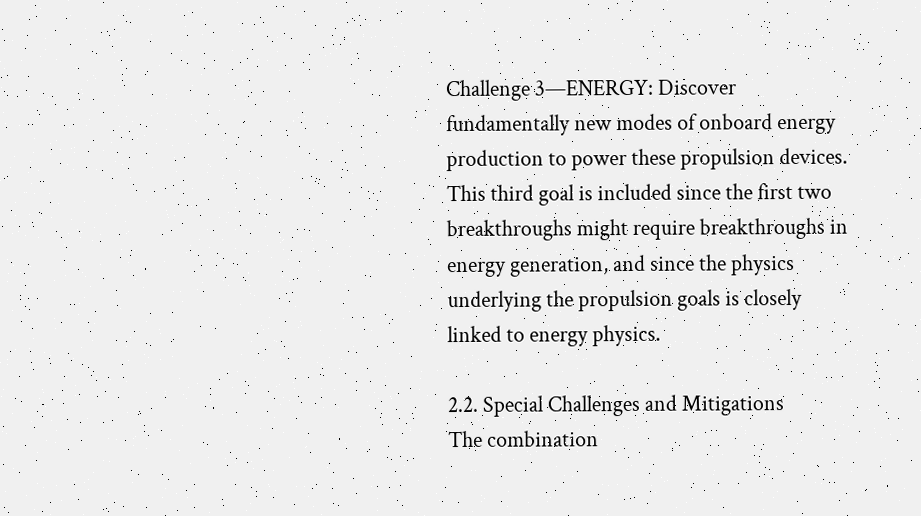Challenge 3—ENERGY: Discover fundamentally new modes of onboard energy production to power these propulsion devices. This third goal is included since the first two breakthroughs might require breakthroughs in energy generation, and since the physics underlying the propulsion goals is closely linked to energy physics.

2.2. Special Challenges and Mitigations
The combination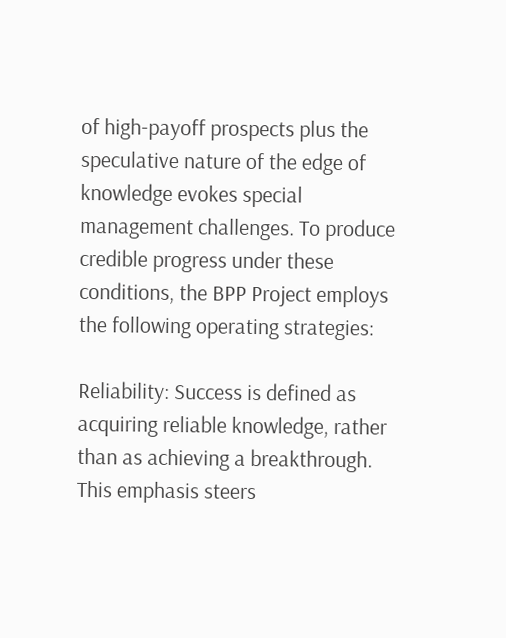of high-payoff prospects plus the speculative nature of the edge of knowledge evokes special management challenges. To produce credible progress under these conditions, the BPP Project employs the following operating strategies:

Reliability: Success is defined as acquiring reliable knowledge, rather than as achieving a breakthrough. This emphasis steers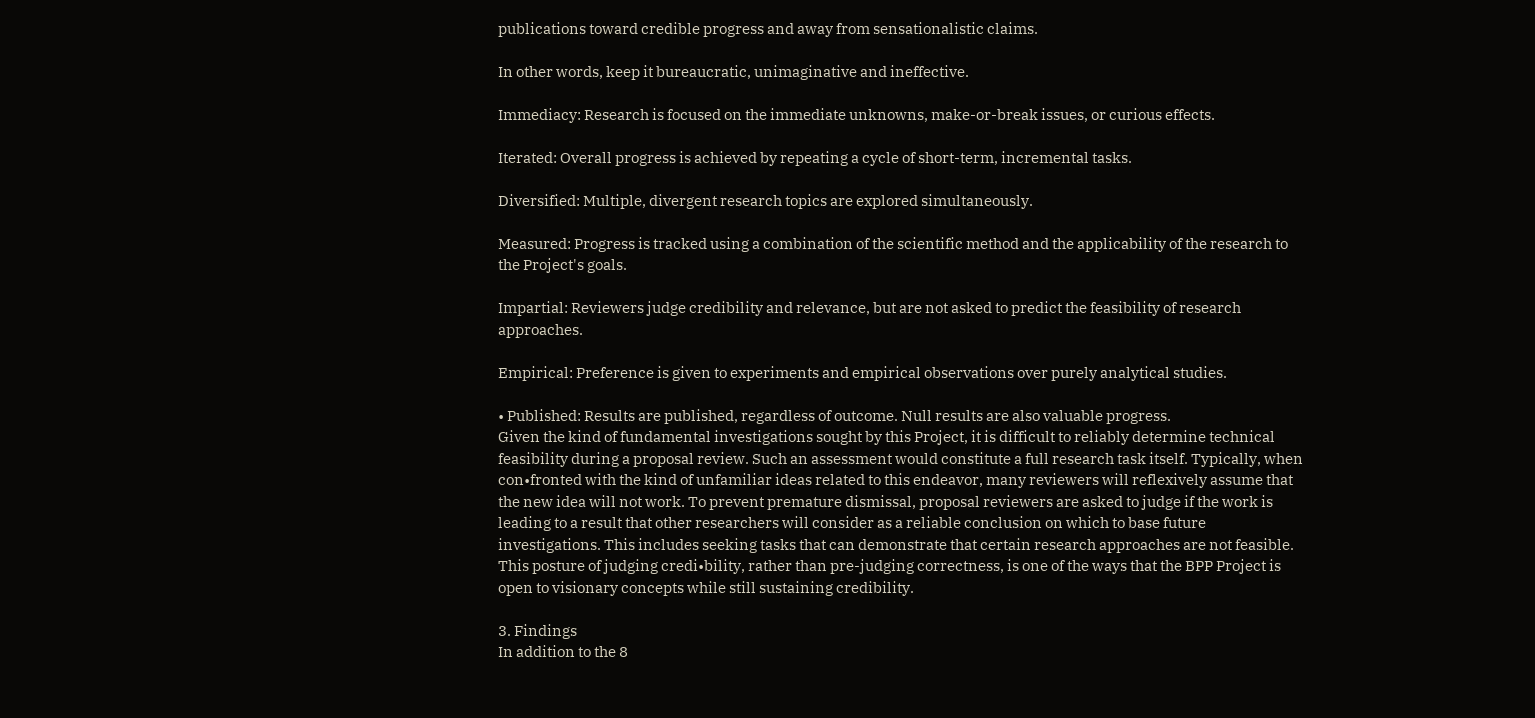publications toward credible progress and away from sensationalistic claims.

In other words, keep it bureaucratic, unimaginative and ineffective.

Immediacy: Research is focused on the immediate unknowns, make-or-break issues, or curious effects.

Iterated: Overall progress is achieved by repeating a cycle of short-term, incremental tasks.

Diversified: Multiple, divergent research topics are explored simultaneously.

Measured: Progress is tracked using a combination of the scientific method and the applicability of the research to the Project's goals.

Impartial: Reviewers judge credibility and relevance, but are not asked to predict the feasibility of research approaches.

Empirical: Preference is given to experiments and empirical observations over purely analytical studies.

• Published: Results are published, regardless of outcome. Null results are also valuable progress.
Given the kind of fundamental investigations sought by this Project, it is difficult to reliably determine technical feasibility during a proposal review. Such an assessment would constitute a full research task itself. Typically, when con•fronted with the kind of unfamiliar ideas related to this endeavor, many reviewers will reflexively assume that the new idea will not work. To prevent premature dismissal, proposal reviewers are asked to judge if the work is leading to a result that other researchers will consider as a reliable conclusion on which to base future investigations. This includes seeking tasks that can demonstrate that certain research approaches are not feasible. This posture of judging credi•bility, rather than pre-judging correctness, is one of the ways that the BPP Project is open to visionary concepts while still sustaining credibility.

3. Findings
In addition to the 8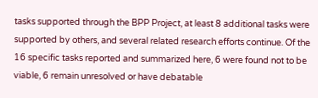tasks supported through the BPP Project, at least 8 additional tasks were supported by others, and several related research efforts continue. Of the 16 specific tasks reported and summarized here, 6 were found not to be viable, 6 remain unresolved or have debatable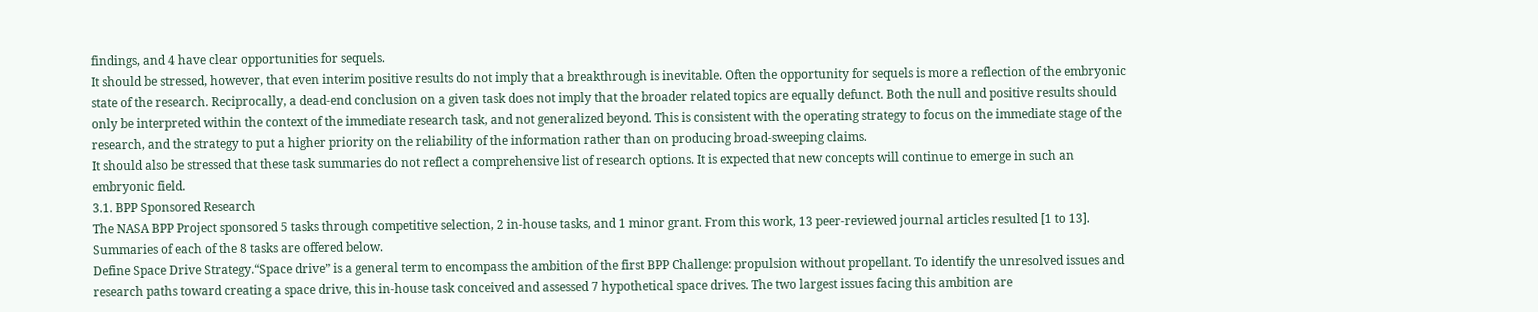findings, and 4 have clear opportunities for sequels.
It should be stressed, however, that even interim positive results do not imply that a breakthrough is inevitable. Often the opportunity for sequels is more a reflection of the embryonic state of the research. Reciprocally, a dead-end conclusion on a given task does not imply that the broader related topics are equally defunct. Both the null and positive results should only be interpreted within the context of the immediate research task, and not generalized beyond. This is consistent with the operating strategy to focus on the immediate stage of the research, and the strategy to put a higher priority on the reliability of the information rather than on producing broad-sweeping claims.
It should also be stressed that these task summaries do not reflect a comprehensive list of research options. It is expected that new concepts will continue to emerge in such an embryonic field.
3.1. BPP Sponsored Research
The NASA BPP Project sponsored 5 tasks through competitive selection, 2 in-house tasks, and 1 minor grant. From this work, 13 peer-reviewed journal articles resulted [1 to 13]. Summaries of each of the 8 tasks are offered below.
Define Space Drive Strategy.“Space drive” is a general term to encompass the ambition of the first BPP Challenge: propulsion without propellant. To identify the unresolved issues and research paths toward creating a space drive, this in-house task conceived and assessed 7 hypothetical space drives. The two largest issues facing this ambition are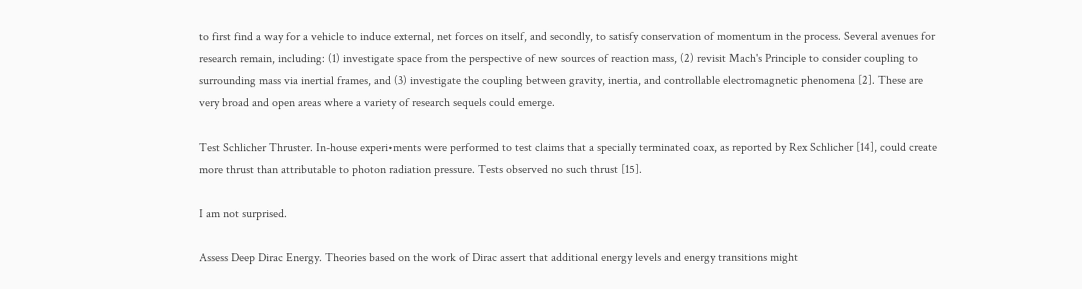to first find a way for a vehicle to induce external, net forces on itself, and secondly, to satisfy conservation of momentum in the process. Several avenues for research remain, including: (1) investigate space from the perspective of new sources of reaction mass, (2) revisit Mach's Principle to consider coupling to surrounding mass via inertial frames, and (3) investigate the coupling between gravity, inertia, and controllable electromagnetic phenomena [2]. These are very broad and open areas where a variety of research sequels could emerge.

Test Schlicher Thruster. In-house experi•ments were performed to test claims that a specially terminated coax, as reported by Rex Schlicher [14], could create more thrust than attributable to photon radiation pressure. Tests observed no such thrust [15].

I am not surprised.

Assess Deep Dirac Energy. Theories based on the work of Dirac assert that additional energy levels and energy transitions might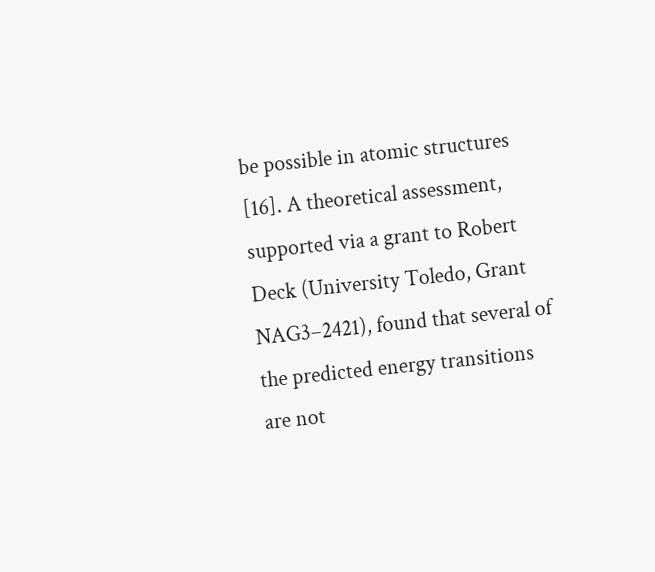be possible in atomic structures [16]. A theoretical assessment, supported via a grant to Robert Deck (University Toledo, Grant NAG3–2421), found that several of the predicted energy transitions are not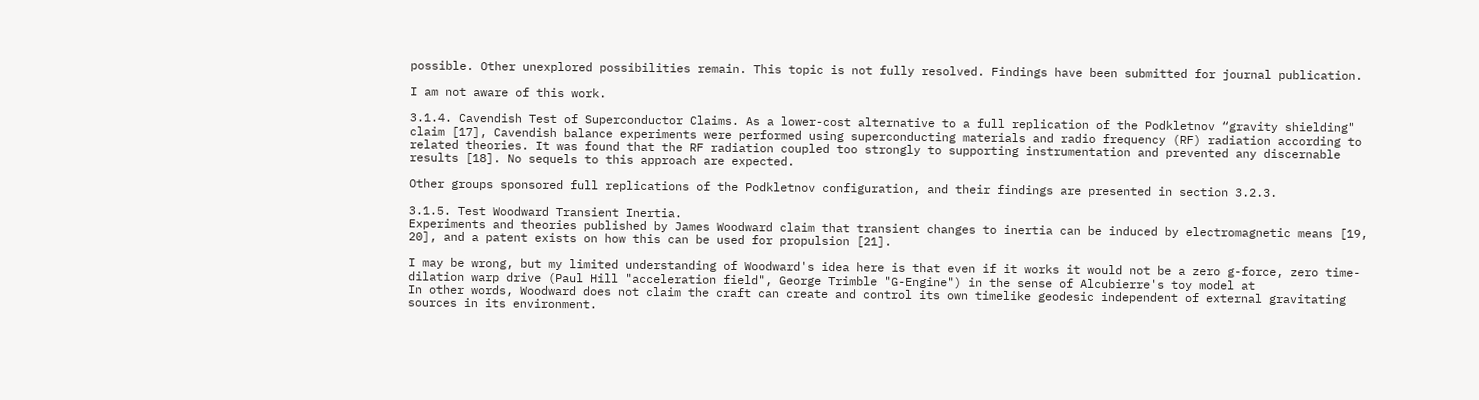possible. Other unexplored possibilities remain. This topic is not fully resolved. Findings have been submitted for journal publication.

I am not aware of this work.

3.1.4. Cavendish Test of Superconductor Claims. As a lower-cost alternative to a full replication of the Podkletnov “gravity shielding" claim [17], Cavendish balance experiments were performed using superconducting materials and radio frequency (RF) radiation according to related theories. It was found that the RF radiation coupled too strongly to supporting instrumentation and prevented any discernable results [18]. No sequels to this approach are expected.

Other groups sponsored full replications of the Podkletnov configuration, and their findings are presented in section 3.2.3.

3.1.5. Test Woodward Transient Inertia.
Experiments and theories published by James Woodward claim that transient changes to inertia can be induced by electromagnetic means [19, 20], and a patent exists on how this can be used for propulsion [21].

I may be wrong, but my limited understanding of Woodward's idea here is that even if it works it would not be a zero g-force, zero time-dilation warp drive (Paul Hill "acceleration field", George Trimble "G-Engine") in the sense of Alcubierre's toy model at
In other words, Woodward does not claim the craft can create and control its own timelike geodesic independent of external gravitating sources in its environment.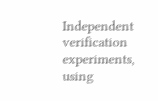Independent verification experiments, using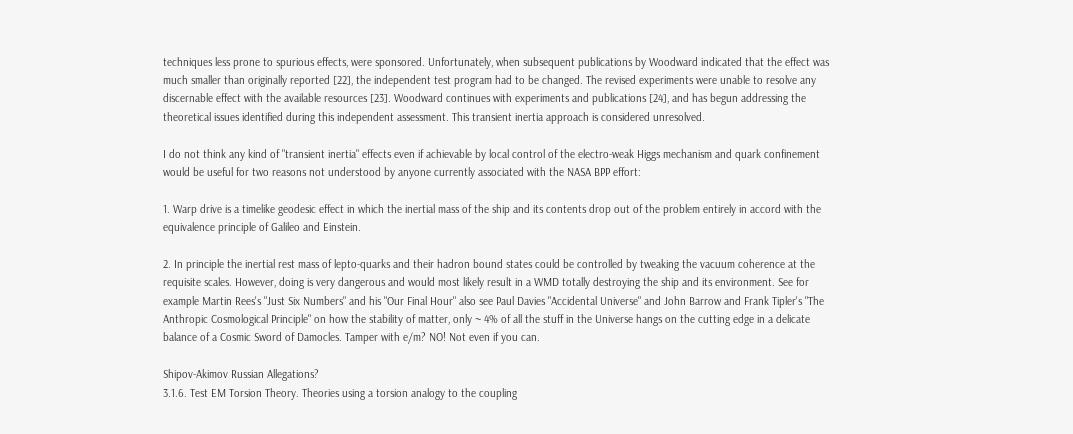techniques less prone to spurious effects, were sponsored. Unfortunately, when subsequent publications by Woodward indicated that the effect was much smaller than originally reported [22], the independent test program had to be changed. The revised experiments were unable to resolve any discernable effect with the available resources [23]. Woodward continues with experiments and publications [24], and has begun addressing the theoretical issues identified during this independent assessment. This transient inertia approach is considered unresolved.

I do not think any kind of "transient inertia" effects even if achievable by local control of the electro-weak Higgs mechanism and quark confinement would be useful for two reasons not understood by anyone currently associated with the NASA BPP effort:

1. Warp drive is a timelike geodesic effect in which the inertial mass of the ship and its contents drop out of the problem entirely in accord with the equivalence principle of Galileo and Einstein.

2. In principle the inertial rest mass of lepto-quarks and their hadron bound states could be controlled by tweaking the vacuum coherence at the requisite scales. However, doing is very dangerous and would most likely result in a WMD totally destroying the ship and its environment. See for example Martin Rees's "Just Six Numbers" and his "Our Final Hour" also see Paul Davies "Accidental Universe" and John Barrow and Frank Tipler's "The Anthropic Cosmological Principle" on how the stability of matter, only ~ 4% of all the stuff in the Universe hangs on the cutting edge in a delicate balance of a Cosmic Sword of Damocles. Tamper with e/m? NO! Not even if you can.

Shipov-Akimov Russian Allegations?
3.1.6. Test EM Torsion Theory. Theories using a torsion analogy to the coupling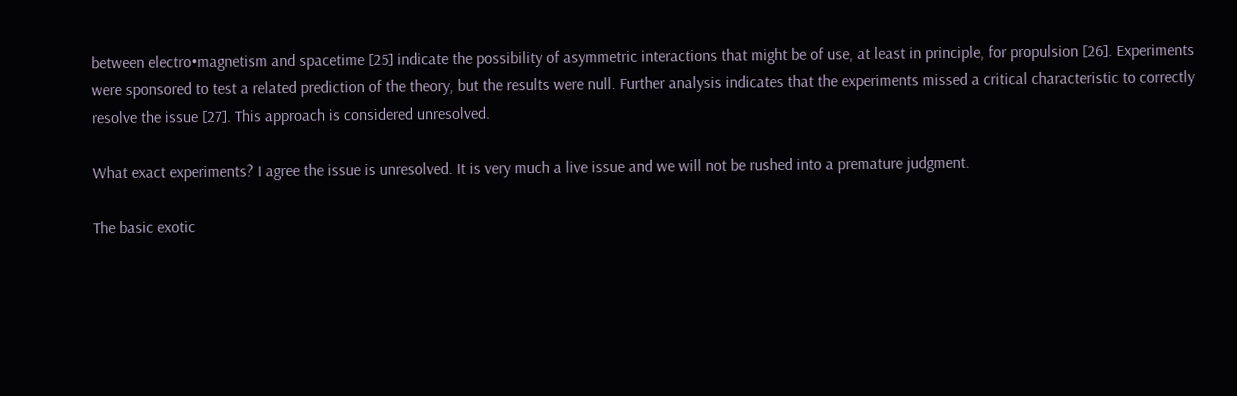between electro•magnetism and spacetime [25] indicate the possibility of asymmetric interactions that might be of use, at least in principle, for propulsion [26]. Experiments were sponsored to test a related prediction of the theory, but the results were null. Further analysis indicates that the experiments missed a critical characteristic to correctly resolve the issue [27]. This approach is considered unresolved.

What exact experiments? I agree the issue is unresolved. It is very much a live issue and we will not be rushed into a premature judgment.

The basic exotic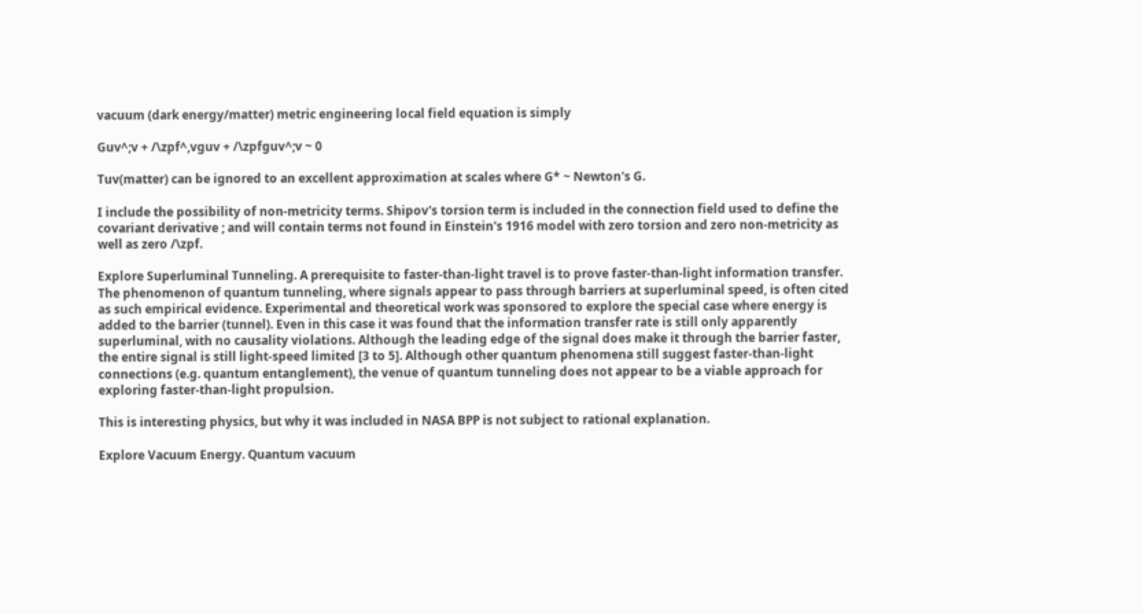vacuum (dark energy/matter) metric engineering local field equation is simply

Guv^;v + /\zpf^,vguv + /\zpfguv^;v ~ 0

Tuv(matter) can be ignored to an excellent approximation at scales where G* ~ Newton's G.

I include the possibility of non-metricity terms. Shipov's torsion term is included in the connection field used to define the covariant derivative ; and will contain terms not found in Einstein's 1916 model with zero torsion and zero non-metricity as well as zero /\zpf.

Explore Superluminal Tunneling. A prerequisite to faster-than-light travel is to prove faster-than-light information transfer. The phenomenon of quantum tunneling, where signals appear to pass through barriers at superluminal speed, is often cited as such empirical evidence. Experimental and theoretical work was sponsored to explore the special case where energy is added to the barrier (tunnel). Even in this case it was found that the information transfer rate is still only apparently superluminal, with no causality violations. Although the leading edge of the signal does make it through the barrier faster, the entire signal is still light-speed limited [3 to 5]. Although other quantum phenomena still suggest faster-than-light connections (e.g. quantum entanglement), the venue of quantum tunneling does not appear to be a viable approach for exploring faster-than-light propulsion.

This is interesting physics, but why it was included in NASA BPP is not subject to rational explanation.

Explore Vacuum Energy. Quantum vacuum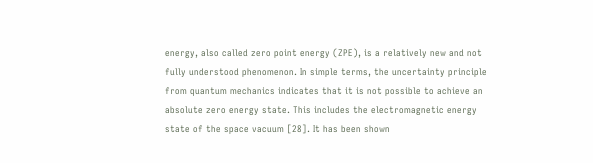energy, also called zero point energy (ZPE), is a relatively new and not fully understood phenomenon. In simple terms, the uncertainty principle from quantum mechanics indicates that it is not possible to achieve an absolute zero energy state. This includes the electromagnetic energy state of the space vacuum [28]. It has been shown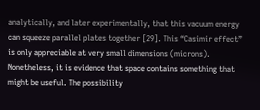analytically, and later experimentally, that this vacuum energy can squeeze parallel plates together [29]. This “Casimir effect” is only appreciable at very small dimensions (microns). Nonetheless, it is evidence that space contains something that might be useful. The possibility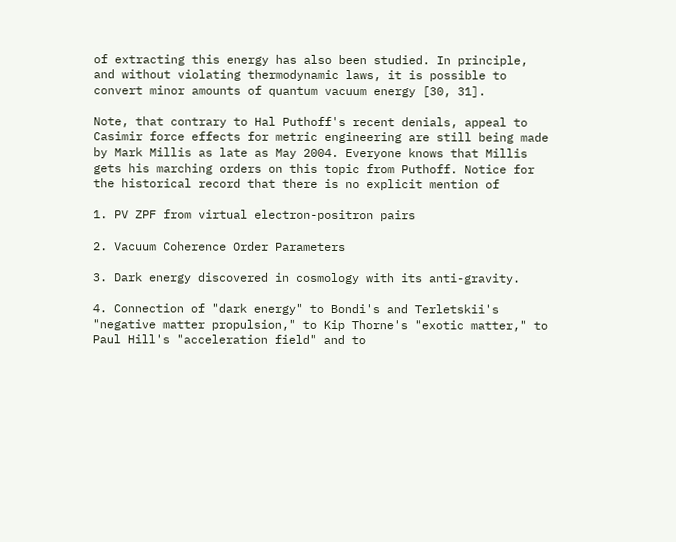of extracting this energy has also been studied. In principle, and without violating thermodynamic laws, it is possible to convert minor amounts of quantum vacuum energy [30, 31].

Note, that contrary to Hal Puthoff's recent denials, appeal to Casimir force effects for metric engineering are still being made by Mark Millis as late as May 2004. Everyone knows that Millis gets his marching orders on this topic from Puthoff. Notice for the historical record that there is no explicit mention of

1. PV ZPF from virtual electron-positron pairs

2. Vacuum Coherence Order Parameters

3. Dark energy discovered in cosmology with its anti-gravity.

4. Connection of "dark energy" to Bondi's and Terletskii's "negative matter propulsion," to Kip Thorne's "exotic matter," to Paul Hill's "acceleration field" and to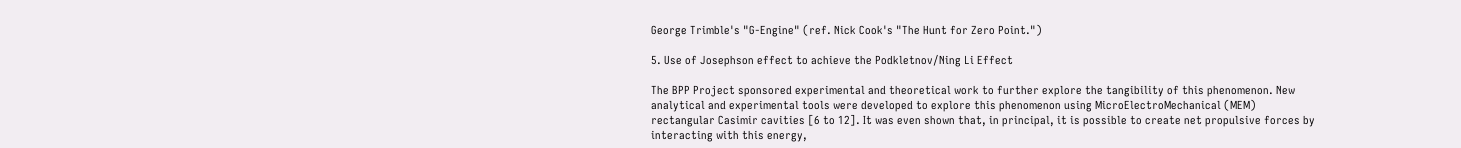George Trimble's "G-Engine" (ref. Nick Cook's "The Hunt for Zero Point.")

5. Use of Josephson effect to achieve the Podkletnov/Ning Li Effect

The BPP Project sponsored experimental and theoretical work to further explore the tangibility of this phenomenon. New analytical and experimental tools were developed to explore this phenomenon using MicroElectroMechanical (MEM) rectangular Casimir cavities [6 to 12]. It was even shown that, in principal, it is possible to create net propulsive forces by interacting with this energy,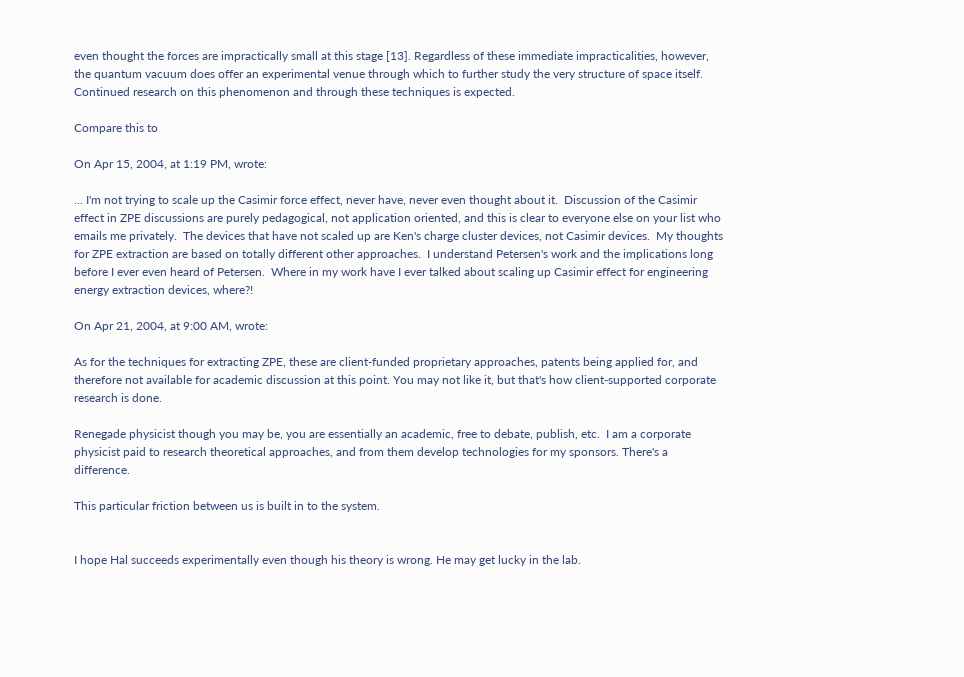even thought the forces are impractically small at this stage [13]. Regardless of these immediate impracticalities, however, the quantum vacuum does offer an experimental venue through which to further study the very structure of space itself. Continued research on this phenomenon and through these techniques is expected.

Compare this to

On Apr 15, 2004, at 1:19 PM, wrote:

... I'm not trying to scale up the Casimir force effect, never have, never even thought about it.  Discussion of the Casimir effect in ZPE discussions are purely pedagogical, not application oriented, and this is clear to everyone else on your list who emails me privately.  The devices that have not scaled up are Ken's charge cluster devices, not Casimir devices.  My thoughts for ZPE extraction are based on totally different other approaches.  I understand Petersen's work and the implications long before I ever even heard of Petersen.  Where in my work have I ever talked about scaling up Casimir effect for engineering energy extraction devices, where?!

On Apr 21, 2004, at 9:00 AM, wrote:

As for the techniques for extracting ZPE, these are client-funded proprietary approaches, patents being applied for, and therefore not available for academic discussion at this point. You may not like it, but that's how client-supported corporate research is done.

Renegade physicist though you may be, you are essentially an academic, free to debate, publish, etc.  I am a corporate physicist paid to research theoretical approaches, and from them develop technologies for my sponsors. There's a difference.

This particular friction between us is built in to the system.


I hope Hal succeeds experimentally even though his theory is wrong. He may get lucky in the lab.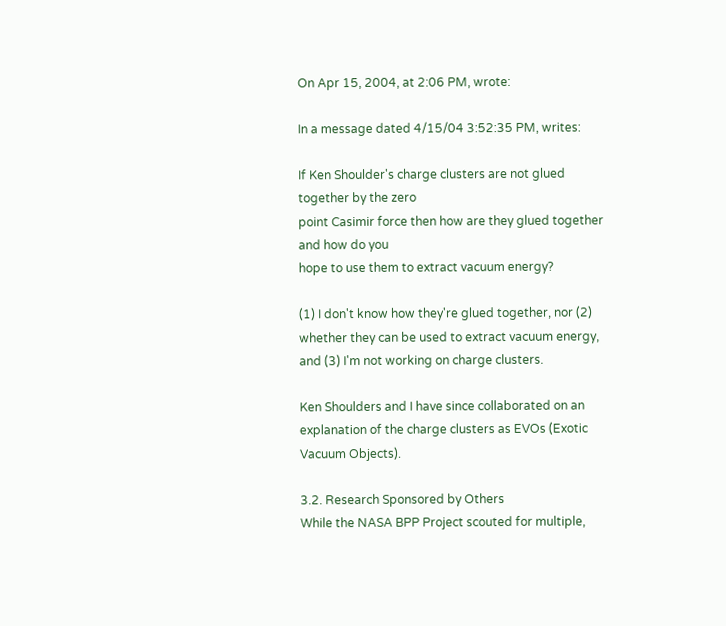On Apr 15, 2004, at 2:06 PM, wrote:

In a message dated 4/15/04 3:52:35 PM, writes:

If Ken Shoulder's charge clusters are not glued together by the zero
point Casimir force then how are they glued together and how do you
hope to use them to extract vacuum energy?

(1) I don't know how they're glued together, nor (2) whether they can be used to extract vacuum energy, and (3) I'm not working on charge clusters.

Ken Shoulders and I have since collaborated on an explanation of the charge clusters as EVOs (Exotic Vacuum Objects).

3.2. Research Sponsored by Others
While the NASA BPP Project scouted for multiple,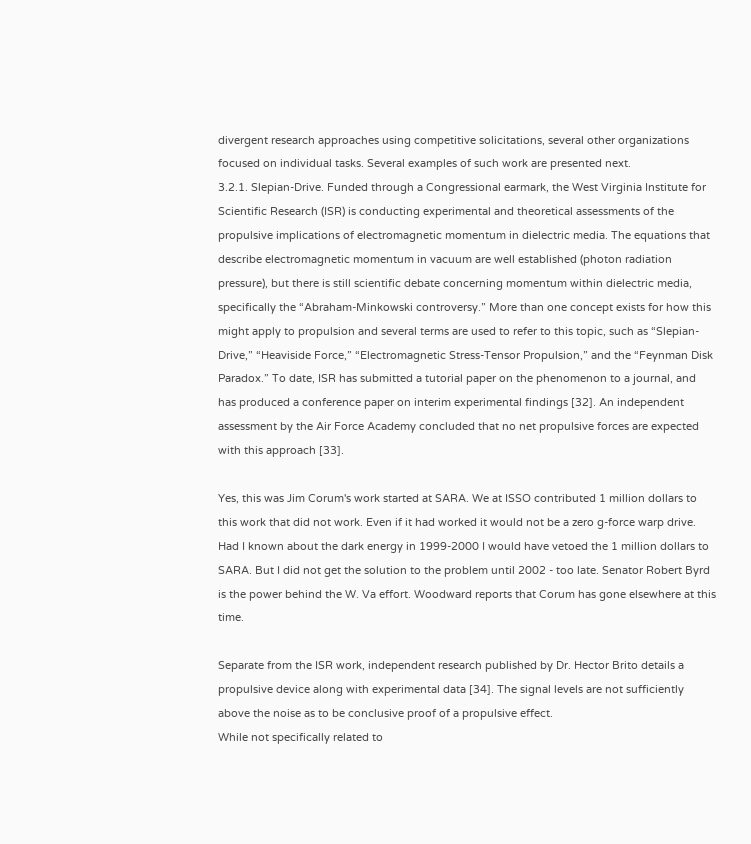divergent research approaches using competitive solicitations, several other organizations focused on individual tasks. Several examples of such work are presented next.
3.2.1. Slepian-Drive. Funded through a Congressional earmark, the West Virginia Institute for Scientific Research (ISR) is conducting experimental and theoretical assessments of the propulsive implications of electromagnetic momentum in dielectric media. The equations that describe electromagnetic momentum in vacuum are well established (photon radiation pressure), but there is still scientific debate concerning momentum within dielectric media, specifically the “Abraham-Minkowski controversy.” More than one concept exists for how this might apply to propulsion and several terms are used to refer to this topic, such as “Slepian-Drive,” “Heaviside Force,” “Electromagnetic Stress-Tensor Propulsion,” and the “Feynman Disk Paradox.” To date, ISR has submitted a tutorial paper on the phenomenon to a journal, and has produced a conference paper on interim experimental findings [32]. An independent assessment by the Air Force Academy concluded that no net propulsive forces are expected with this approach [33].

Yes, this was Jim Corum's work started at SARA. We at ISSO contributed 1 million dollars to this work that did not work. Even if it had worked it would not be a zero g-force warp drive. Had I known about the dark energy in 1999-2000 I would have vetoed the 1 million dollars to SARA. But I did not get the solution to the problem until 2002 - too late. Senator Robert Byrd is the power behind the W. Va effort. Woodward reports that Corum has gone elsewhere at this time.

Separate from the ISR work, independent research published by Dr. Hector Brito details a propulsive device along with experimental data [34]. The signal levels are not sufficiently above the noise as to be conclusive proof of a propulsive effect.
While not specifically related to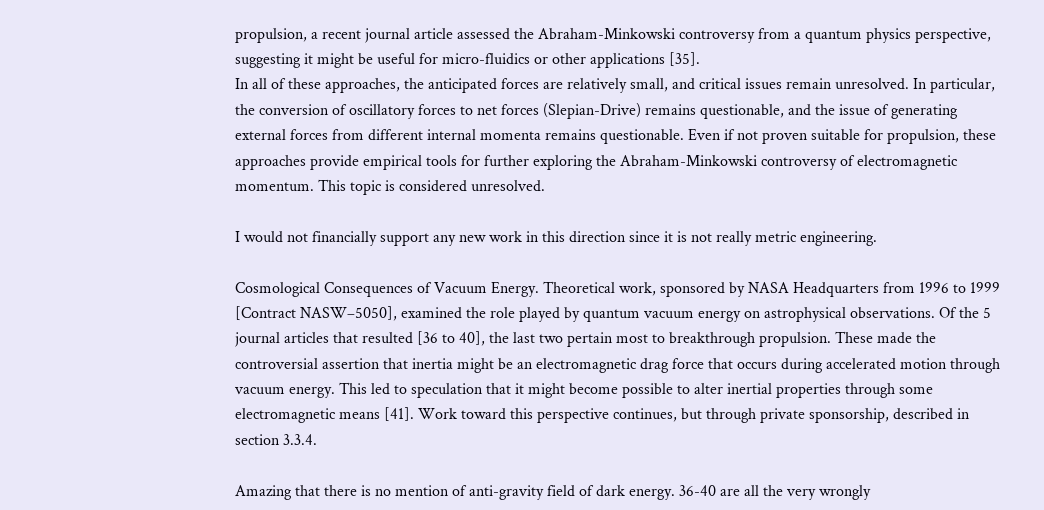propulsion, a recent journal article assessed the Abraham-Minkowski controversy from a quantum physics perspective, suggesting it might be useful for micro-fluidics or other applications [35].
In all of these approaches, the anticipated forces are relatively small, and critical issues remain unresolved. In particular, the conversion of oscillatory forces to net forces (Slepian-Drive) remains questionable, and the issue of generating external forces from different internal momenta remains questionable. Even if not proven suitable for propulsion, these approaches provide empirical tools for further exploring the Abraham-Minkowski controversy of electromagnetic momentum. This topic is considered unresolved.

I would not financially support any new work in this direction since it is not really metric engineering.

Cosmological Consequences of Vacuum Energy. Theoretical work, sponsored by NASA Headquarters from 1996 to 1999 [Contract NASW–5050], examined the role played by quantum vacuum energy on astrophysical observations. Of the 5 journal articles that resulted [36 to 40], the last two pertain most to breakthrough propulsion. These made the controversial assertion that inertia might be an electromagnetic drag force that occurs during accelerated motion through vacuum energy. This led to speculation that it might become possible to alter inertial properties through some electromagnetic means [41]. Work toward this perspective continues, but through private sponsorship, described in section 3.3.4.

Amazing that there is no mention of anti-gravity field of dark energy. 36-40 are all the very wrongly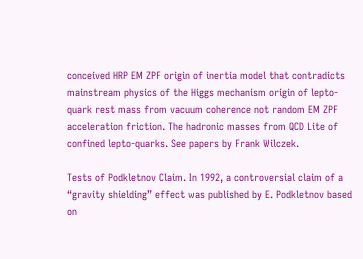conceived HRP EM ZPF origin of inertia model that contradicts mainstream physics of the Higgs mechanism origin of lepto-quark rest mass from vacuum coherence not random EM ZPF acceleration friction. The hadronic masses from QCD Lite of confined lepto-quarks. See papers by Frank Wilczek.

Tests of Podkletnov Claim. In 1992, a controversial claim of a “gravity shielding” effect was published by E. Podkletnov based on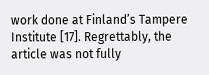work done at Finland’s Tampere Institute [17]. Regrettably, the article was not fully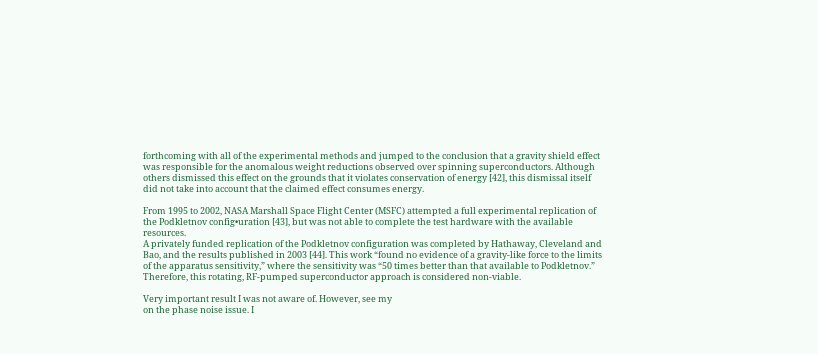forthcoming with all of the experimental methods and jumped to the conclusion that a gravity shield effect was responsible for the anomalous weight reductions observed over spinning superconductors. Although others dismissed this effect on the grounds that it violates conservation of energy [42], this dismissal itself did not take into account that the claimed effect consumes energy.

From 1995 to 2002, NASA Marshall Space Flight Center (MSFC) attempted a full experimental replication of the Podkletnov config•uration [43], but was not able to complete the test hardware with the available resources.
A privately funded replication of the Podkletnov configuration was completed by Hathaway, Cleveland and Bao, and the results published in 2003 [44]. This work “found no evidence of a gravity-like force to the limits of the apparatus sensitivity,” where the sensitivity was “50 times better than that available to Podkletnov.” Therefore, this rotating, RF-pumped superconductor approach is considered non-viable.

Very important result I was not aware of. However, see my
on the phase noise issue. I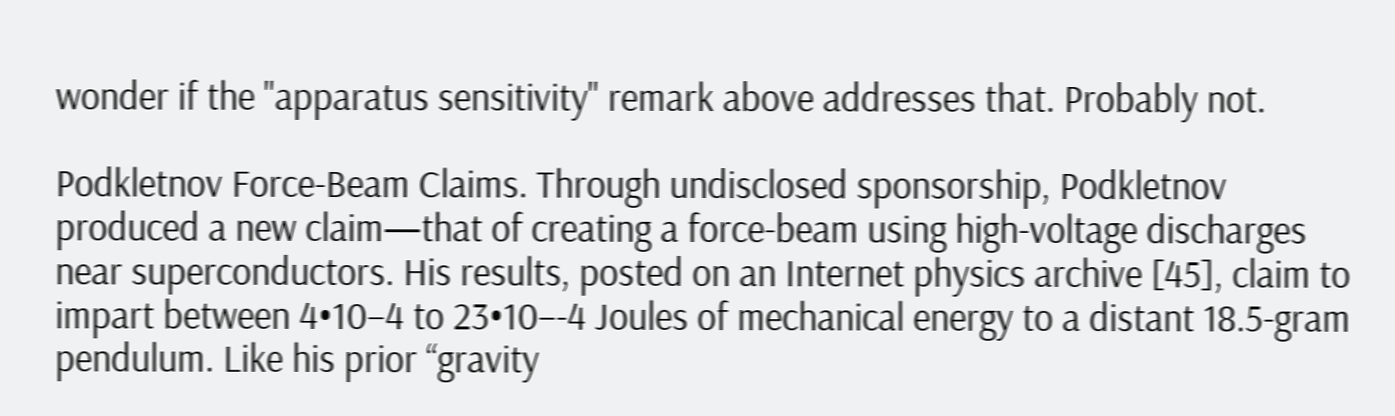wonder if the "apparatus sensitivity" remark above addresses that. Probably not.

Podkletnov Force-Beam Claims. Through undisclosed sponsorship, Podkletnov produced a new claim—that of creating a force-beam using high-voltage discharges near superconductors. His results, posted on an Internet physics archive [45], claim to impart between 4•10–4 to 23•10–-4 Joules of mechanical energy to a distant 18.5-gram pendulum. Like his prior “gravity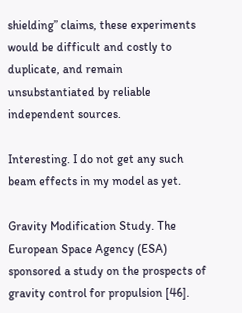shielding” claims, these experiments would be difficult and costly to duplicate, and remain unsubstantiated by reliable independent sources.

Interesting. I do not get any such beam effects in my model as yet.

Gravity Modification Study. The European Space Agency (ESA) sponsored a study on the prospects of gravity control for propulsion [46].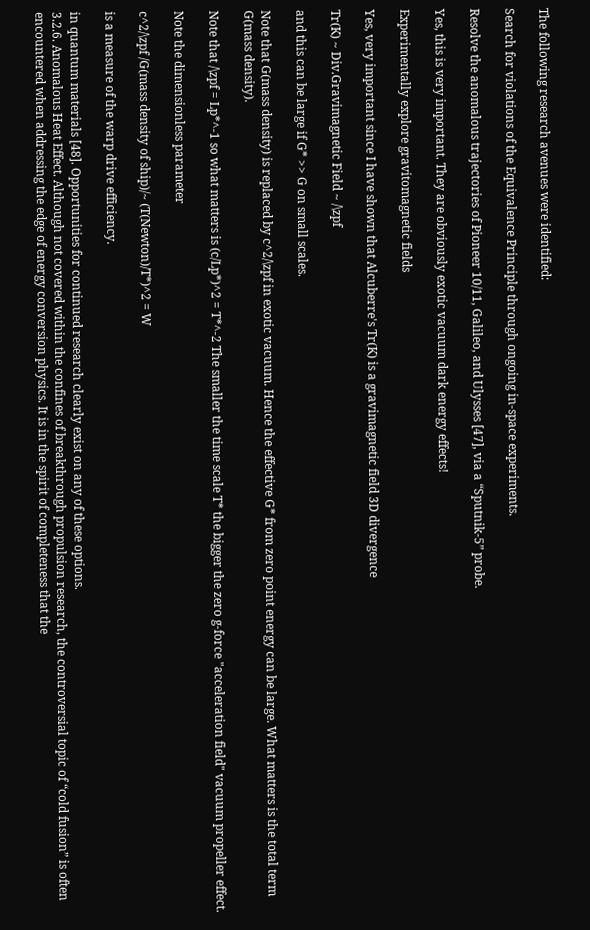The following research avenues were identified:

Search for violations of the Equivalence Principle through ongoing in-space experiments.

Resolve the anomalous trajectories of Pioneer 10/11, Galileo, and Ulysses [47], via a “Sputnik-5” probe.

Yes, this is very important. They are obviously exotic vacuum dark energy effects!

Experimentally explore gravitomagnetic fields

Yes, very important since I have shown that Alcuberre's Tr(K) is a gravimagnetic field 3D divergence

Tr(K) ~ Div.Gravimagnetic Field ~ /\zpf

and this can be large if G* >> G on small scales.

Note that G(mass density) is replaced by c^2/\zpf in exotic vacuum. Hence the effective G* from zero point energy can be large. What matters is the total term G(mass density).

Note that /\zpf = Lp*^-1 so what matters is (c/Lp*)^2 = T*^-2 The smaller the time scale T* the bigger the zero g-force "acceleration field" vacuum propeller effect.

Note the dimensionless parameter

c^2/\zpf /G(mass density of ship)/~ (T(Newton)/T*)^2 = W

is a measure of the warp drive efficiency.

in quantum materials [48]. Opportunities for continued research clearly exist on any of these options.
3.2.6. Anomalous Heat Effect. Although not covered within the confines of breakthrough propulsion research, the controversial topic of “cold fusion” is often encountered when addressing the edge of energy conversion physics. It is in the spirit of completeness that the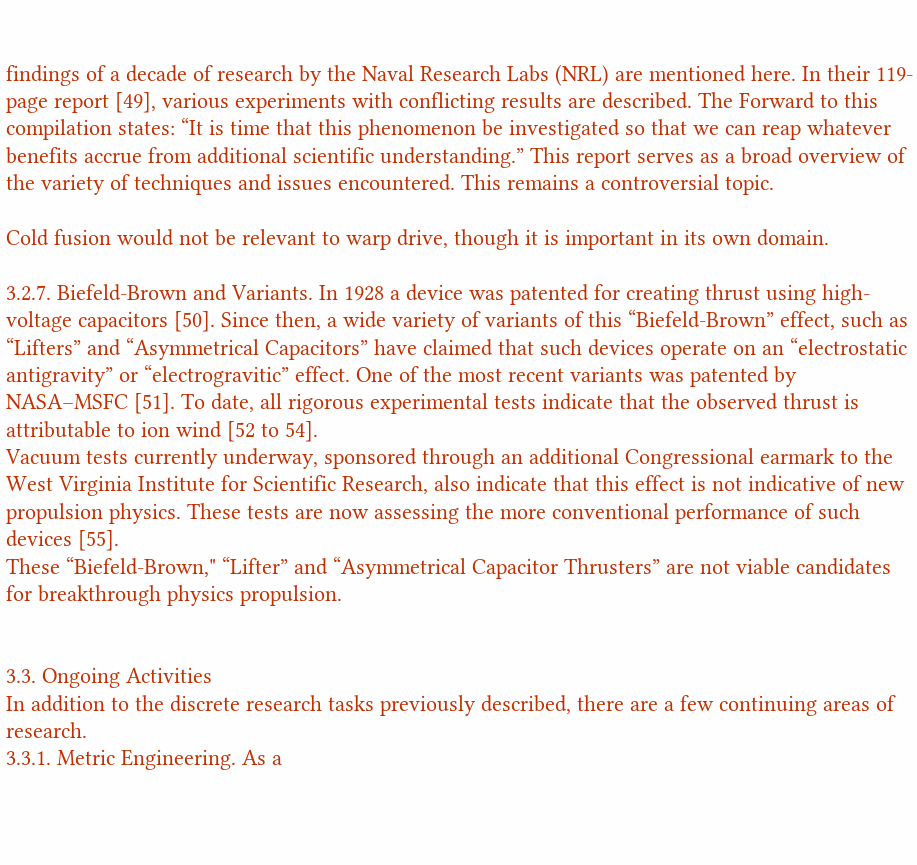findings of a decade of research by the Naval Research Labs (NRL) are mentioned here. In their 119-page report [49], various experiments with conflicting results are described. The Forward to this compilation states: “It is time that this phenomenon be investigated so that we can reap whatever benefits accrue from additional scientific understanding.” This report serves as a broad overview of the variety of techniques and issues encountered. This remains a controversial topic.

Cold fusion would not be relevant to warp drive, though it is important in its own domain.

3.2.7. Biefeld-Brown and Variants. In 1928 a device was patented for creating thrust using high-voltage capacitors [50]. Since then, a wide variety of variants of this “Biefeld-Brown” effect, such as “Lifters” and “Asymmetrical Capacitors” have claimed that such devices operate on an “electrostatic antigravity” or “electrogravitic” effect. One of the most recent variants was patented by NASA–MSFC [51]. To date, all rigorous experimental tests indicate that the observed thrust is attributable to ion wind [52 to 54].
Vacuum tests currently underway, sponsored through an additional Congressional earmark to the West Virginia Institute for Scientific Research, also indicate that this effect is not indicative of new propulsion physics. These tests are now assessing the more conventional performance of such devices [55].
These “Biefeld-Brown," “Lifter” and “Asymmetrical Capacitor Thrusters” are not viable candidates for breakthrough physics propulsion.


3.3. Ongoing Activities
In addition to the discrete research tasks previously described, there are a few continuing areas of research.
3.3.1. Metric Engineering. As a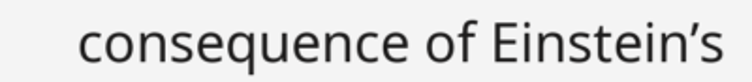consequence of Einstein’s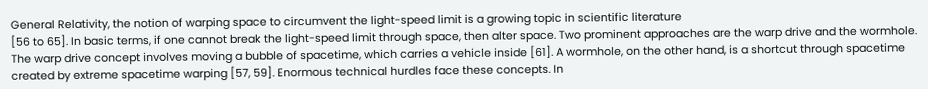General Relativity, the notion of warping space to circumvent the light-speed limit is a growing topic in scientific literature
[56 to 65]. In basic terms, if one cannot break the light-speed limit through space, then alter space. Two prominent approaches are the warp drive and the wormhole. The warp drive concept involves moving a bubble of spacetime, which carries a vehicle inside [61]. A wormhole, on the other hand, is a shortcut through spacetime created by extreme spacetime warping [57, 59]. Enormous technical hurdles face these concepts. In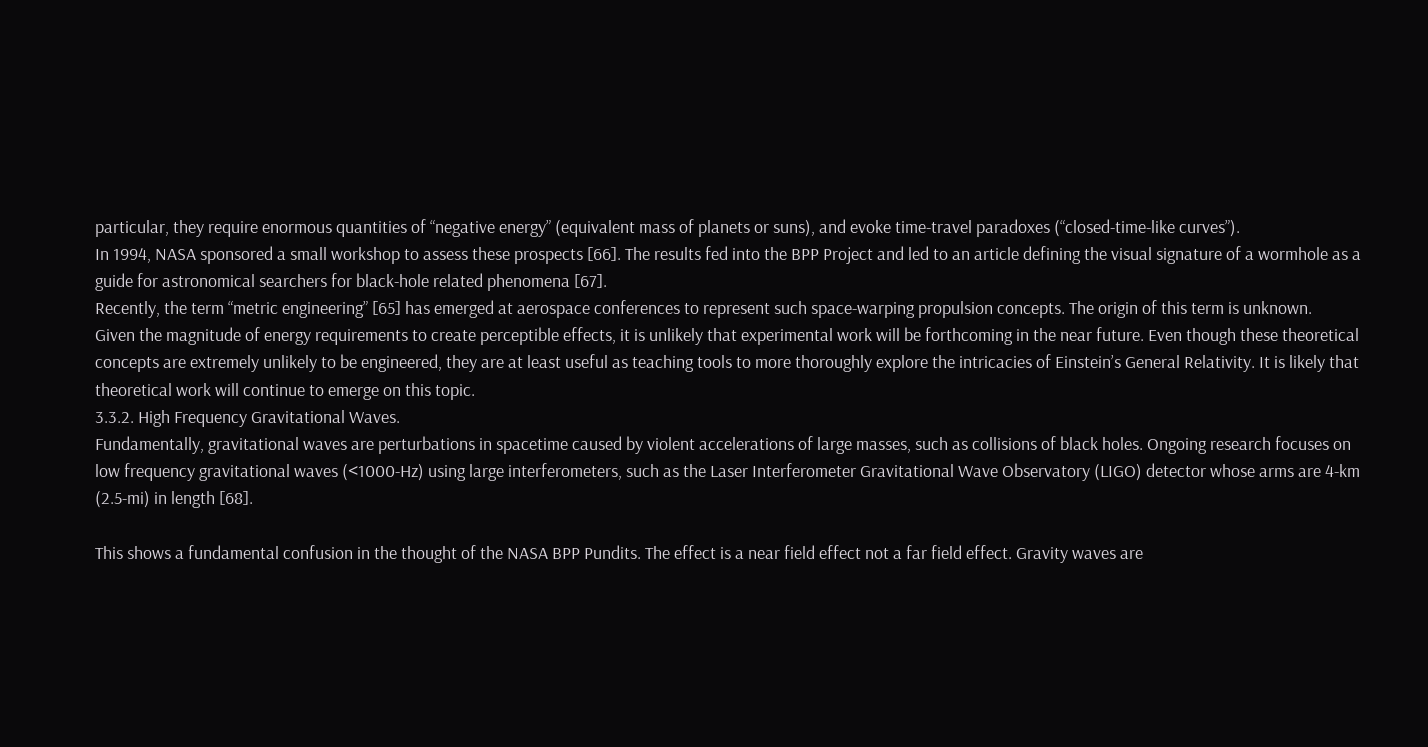particular, they require enormous quantities of “negative energy” (equivalent mass of planets or suns), and evoke time-travel paradoxes (“closed-time-like curves”).
In 1994, NASA sponsored a small workshop to assess these prospects [66]. The results fed into the BPP Project and led to an article defining the visual signature of a wormhole as a guide for astronomical searchers for black-hole related phenomena [67].
Recently, the term “metric engineering” [65] has emerged at aerospace conferences to represent such space-warping propulsion concepts. The origin of this term is unknown.
Given the magnitude of energy requirements to create perceptible effects, it is unlikely that experimental work will be forthcoming in the near future. Even though these theoretical concepts are extremely unlikely to be engineered, they are at least useful as teaching tools to more thoroughly explore the intricacies of Einstein’s General Relativity. It is likely that theoretical work will continue to emerge on this topic.
3.3.2. High Frequency Gravitational Waves.
Fundamentally, gravitational waves are perturbations in spacetime caused by violent accelerations of large masses, such as collisions of black holes. Ongoing research focuses on low frequency gravitational waves (<1000-Hz) using large interferometers, such as the Laser Interferometer Gravitational Wave Observatory (LIGO) detector whose arms are 4-km (2.5-mi) in length [68].

This shows a fundamental confusion in the thought of the NASA BPP Pundits. The effect is a near field effect not a far field effect. Gravity waves are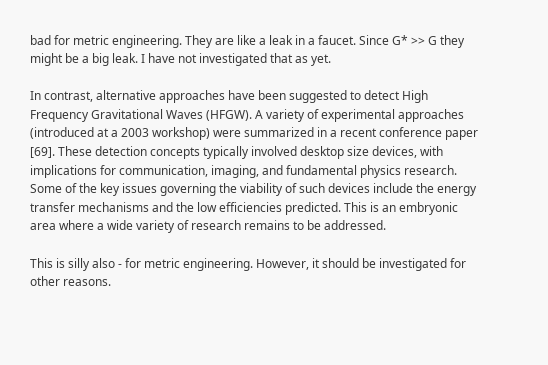bad for metric engineering. They are like a leak in a faucet. Since G* >> G they might be a big leak. I have not investigated that as yet.

In contrast, alternative approaches have been suggested to detect High Frequency Gravitational Waves (HFGW). A variety of experimental approaches (introduced at a 2003 workshop) were summarized in a recent conference paper [69]. These detection concepts typically involved desktop size devices, with implications for communication, imaging, and fundamental physics research. Some of the key issues governing the viability of such devices include the energy transfer mechanisms and the low efficiencies predicted. This is an embryonic area where a wide variety of research remains to be addressed.

This is silly also - for metric engineering. However, it should be investigated for other reasons.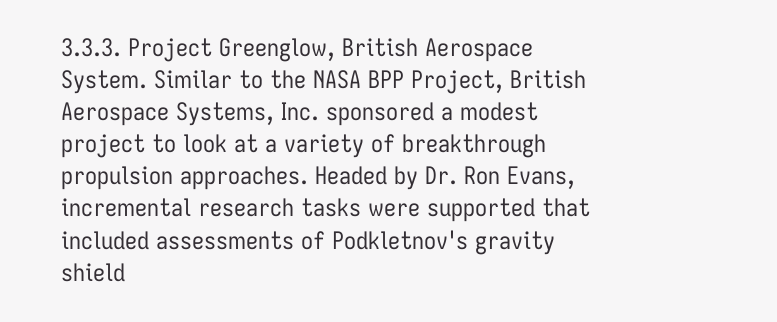3.3.3. Project Greenglow, British Aerospace System. Similar to the NASA BPP Project, British Aerospace Systems, Inc. sponsored a modest project to look at a variety of breakthrough propulsion approaches. Headed by Dr. Ron Evans, incremental research tasks were supported that included assessments of Podkletnov's gravity shield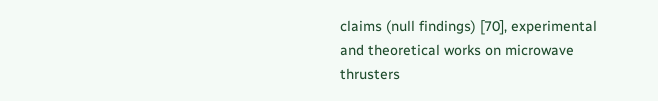claims (null findings) [70], experimental and theoretical works on microwave thrusters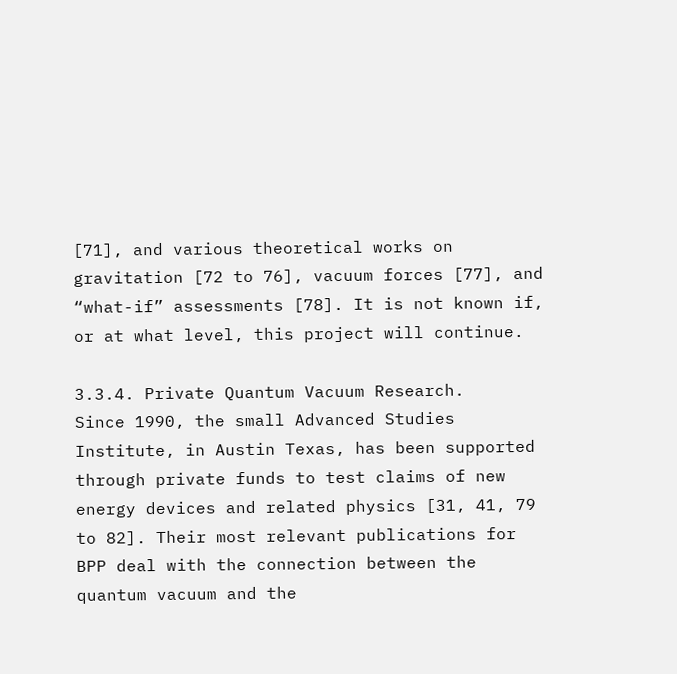[71], and various theoretical works on gravitation [72 to 76], vacuum forces [77], and “what-if” assessments [78]. It is not known if, or at what level, this project will continue.

3.3.4. Private Quantum Vacuum Research.
Since 1990, the small Advanced Studies Institute, in Austin Texas, has been supported through private funds to test claims of new energy devices and related physics [31, 41, 79 to 82]. Their most relevant publications for BPP deal with the connection between the quantum vacuum and the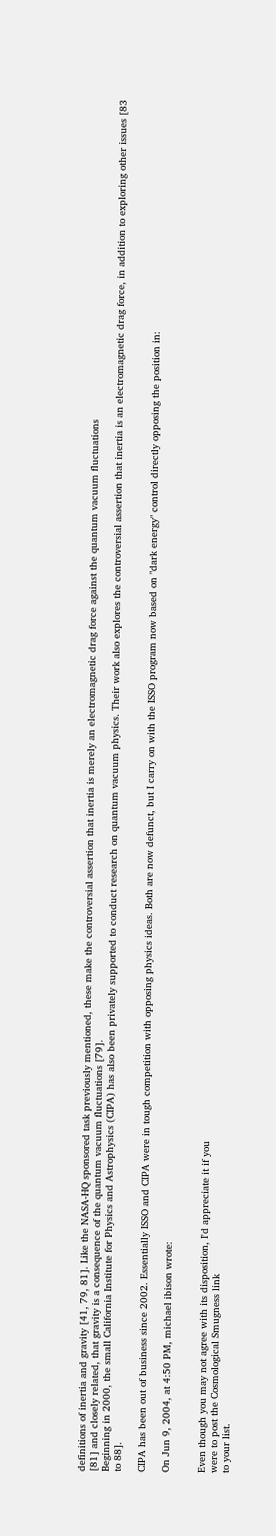definitions of inertia and gravity [41, 79, 81]. Like the NASA-HQ sponsored task previously mentioned, these make the controversial assertion that inertia is merely an electromagnetic drag force against the quantum vacuum fluctuations
[81] and closely related, that gravity is a consequence of the quantum vacuum fluctuations [79].
Beginning in 2000, the small California Institute for Physics and Astrophysics (CIPA) has also been privately supported to conduct research on quantum vacuum physics. Their work also explores the controversial assertion that inertia is an electromagnetic drag force, in addition to exploring other issues [83 to 88].

CIPA has been out of business since 2002. Essentially ISSO and CIPA were in tough competition with opposing physics ideas. Both are now defunct, but I carry on with the ISSO program now based on "dark energy" control directly opposing the position in:

On Jun 9, 2004, at 4:50 PM, michael ibison wrote:


Even though you may not agree with its disposition, I'd appreciate it if you
were to post the Cosmological Smugness link
to your list.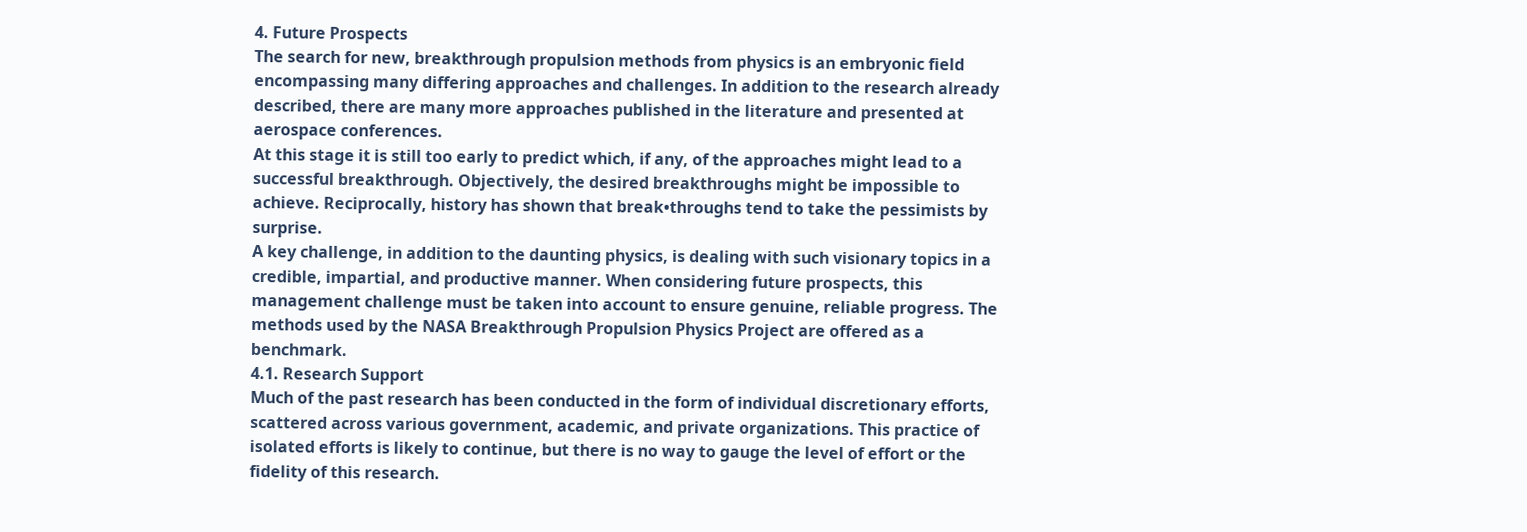4. Future Prospects
The search for new, breakthrough propulsion methods from physics is an embryonic field encompassing many differing approaches and challenges. In addition to the research already described, there are many more approaches published in the literature and presented at aerospace conferences.
At this stage it is still too early to predict which, if any, of the approaches might lead to a successful breakthrough. Objectively, the desired breakthroughs might be impossible to achieve. Reciprocally, history has shown that break•throughs tend to take the pessimists by surprise.
A key challenge, in addition to the daunting physics, is dealing with such visionary topics in a credible, impartial, and productive manner. When considering future prospects, this management challenge must be taken into account to ensure genuine, reliable progress. The methods used by the NASA Breakthrough Propulsion Physics Project are offered as a benchmark.
4.1. Research Support
Much of the past research has been conducted in the form of individual discretionary efforts, scattered across various government, academic, and private organizations. This practice of isolated efforts is likely to continue, but there is no way to gauge the level of effort or the fidelity of this research.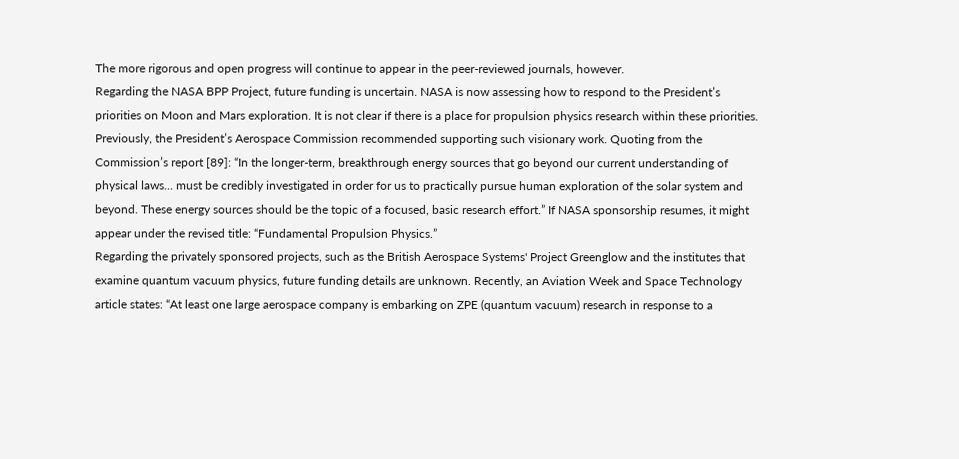The more rigorous and open progress will continue to appear in the peer-reviewed journals, however.
Regarding the NASA BPP Project, future funding is uncertain. NASA is now assessing how to respond to the President’s priorities on Moon and Mars exploration. It is not clear if there is a place for propulsion physics research within these priorities. Previously, the President’s Aerospace Commission recommended supporting such visionary work. Quoting from the Commission’s report [89]: “In the longer-term, breakthrough energy sources that go beyond our current understanding of physical laws... must be credibly investigated in order for us to practically pursue human exploration of the solar system and beyond. These energy sources should be the topic of a focused, basic research effort.” If NASA sponsorship resumes, it might appear under the revised title: “Fundamental Propulsion Physics.”
Regarding the privately sponsored projects, such as the British Aerospace Systems' Project Greenglow and the institutes that examine quantum vacuum physics, future funding details are unknown. Recently, an Aviation Week and Space Technology article states: “At least one large aerospace company is embarking on ZPE (quantum vacuum) research in response to a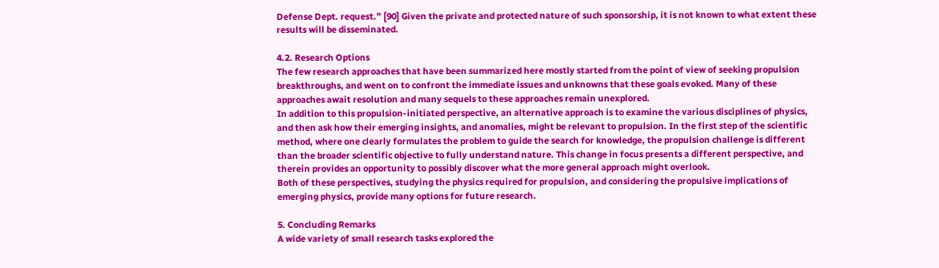Defense Dept. request.” [90] Given the private and protected nature of such sponsorship, it is not known to what extent these results will be disseminated.

4.2. Research Options
The few research approaches that have been summarized here mostly started from the point of view of seeking propulsion breakthroughs, and went on to confront the immediate issues and unknowns that these goals evoked. Many of these approaches await resolution and many sequels to these approaches remain unexplored.
In addition to this propulsion-initiated perspective, an alternative approach is to examine the various disciplines of physics, and then ask how their emerging insights, and anomalies, might be relevant to propulsion. In the first step of the scientific method, where one clearly formulates the problem to guide the search for knowledge, the propulsion challenge is different than the broader scientific objective to fully understand nature. This change in focus presents a different perspective, and therein provides an opportunity to possibly discover what the more general approach might overlook.
Both of these perspectives, studying the physics required for propulsion, and considering the propulsive implications of emerging physics, provide many options for future research.

5. Concluding Remarks
A wide variety of small research tasks explored the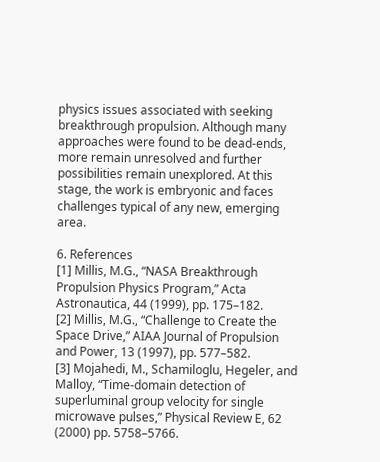physics issues associated with seeking breakthrough propulsion. Although many approaches were found to be dead-ends, more remain unresolved and further possibilities remain unexplored. At this stage, the work is embryonic and faces challenges typical of any new, emerging area.

6. References
[1] Millis, M.G., “NASA Breakthrough Propulsion Physics Program,” Acta Astronautica, 44 (1999), pp. 175–182.
[2] Millis, M.G., “Challenge to Create the Space Drive,” AIAA Journal of Propulsion and Power, 13 (1997), pp. 577–582.
[3] Mojahedi, M., Schamiloglu, Hegeler, and Malloy, “Time-domain detection of superluminal group velocity for single microwave pulses,” Physical Review E, 62 (2000) pp. 5758–5766.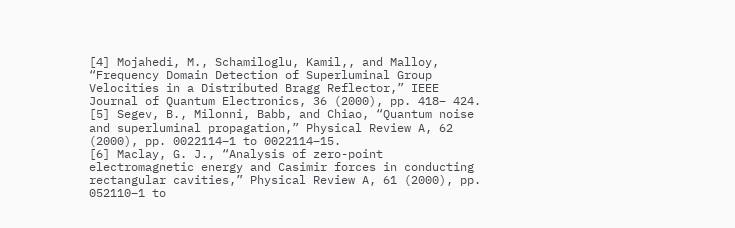[4] Mojahedi, M., Schamiloglu, Kamil,, and Malloy, “Frequency Domain Detection of Superluminal Group Velocities in a Distributed Bragg Reflector,” IEEE Journal of Quantum Electronics, 36 (2000), pp. 418– 424.
[5] Segev, B., Milonni, Babb, and Chiao, “Quantum noise and superluminal propagation,” Physical Review A, 62 (2000), pp. 0022114–1 to 0022114–15.
[6] Maclay, G. J., “Analysis of zero-point electromagnetic energy and Casimir forces in conducting rectangular cavities,” Physical Review A, 61 (2000), pp. 052110–1 to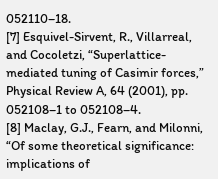052110–18.
[7] Esquivel-Sirvent, R., Villarreal, and Cocoletzi, “Superlattice-mediated tuning of Casimir forces,” Physical Review A, 64 (2001), pp. 052108–1 to 052108–4.
[8] Maclay, G.J., Fearn, and Milonni, “Of some theoretical significance: implications of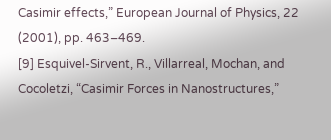Casimir effects,” European Journal of Physics, 22 (2001), pp. 463–469.
[9] Esquivel-Sirvent, R., Villarreal, Mochan, and Cocoletzi, “Casimir Forces in Nanostructures,”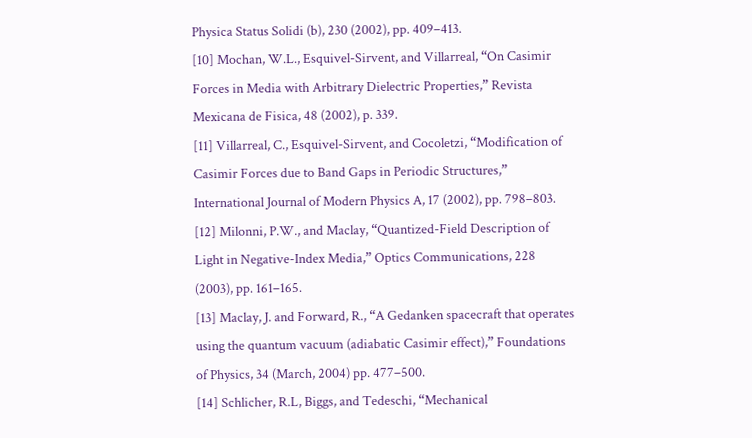Physica Status Solidi (b), 230 (2002), pp. 409–413.
[10] Mochan, W.L., Esquivel-Sirvent, and Villarreal, “On Casimir Forces in Media with Arbitrary Dielectric Properties,” Revista Mexicana de Fisica, 48 (2002), p. 339.
[11] Villarreal, C., Esquivel-Sirvent, and Cocoletzi, “Modification of Casimir Forces due to Band Gaps in Periodic Structures,” International Journal of Modern Physics A, 17 (2002), pp. 798–803.
[12] Milonni, P.W., and Maclay, “Quantized-Field Description of Light in Negative-Index Media,” Optics Communications, 228 (2003), pp. 161–165.
[13] Maclay, J. and Forward, R., “A Gedanken spacecraft that operates using the quantum vacuum (adiabatic Casimir effect),” Foundations of Physics, 34 (March, 2004) pp. 477–500.
[14] Schlicher, R.L, Biggs, and Tedeschi, “Mechanical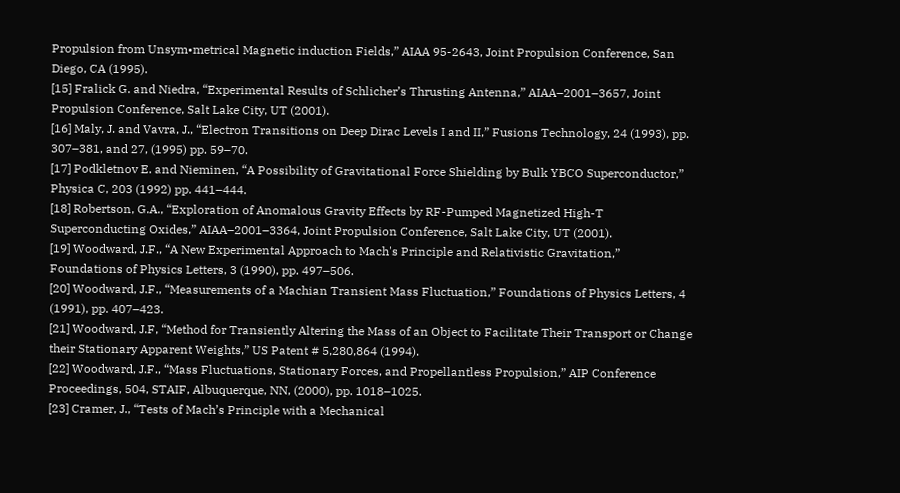Propulsion from Unsym•metrical Magnetic induction Fields,” AIAA 95-2643, Joint Propulsion Conference, San Diego, CA (1995).
[15] Fralick G. and Niedra, “Experimental Results of Schlicher’s Thrusting Antenna,” AIAA–2001–3657, Joint Propulsion Conference, Salt Lake City, UT (2001).
[16] Maly, J. and Vavra, J., “Electron Transitions on Deep Dirac Levels I and II,” Fusions Technology, 24 (1993), pp. 307–381, and 27, (1995) pp. 59–70.
[17] Podkletnov E. and Nieminen, “A Possibility of Gravitational Force Shielding by Bulk YBCO Superconductor,” Physica C, 203 (1992) pp. 441–444.
[18] Robertson, G.A., “Exploration of Anomalous Gravity Effects by RF-Pumped Magnetized High-T Superconducting Oxides,” AIAA–2001–3364, Joint Propulsion Conference, Salt Lake City, UT (2001).
[19] Woodward, J.F., “A New Experimental Approach to Mach's Principle and Relativistic Gravitation,” Foundations of Physics Letters, 3 (1990), pp. 497–506.
[20] Woodward, J.F., “Measurements of a Machian Transient Mass Fluctuation,” Foundations of Physics Letters, 4 (1991), pp. 407–423.
[21] Woodward, J.F, “Method for Transiently Altering the Mass of an Object to Facilitate Their Transport or Change their Stationary Apparent Weights,” US Patent # 5,280,864 (1994).
[22] Woodward, J.F., “Mass Fluctuations, Stationary Forces, and Propellantless Propulsion,” AIP Conference Proceedings, 504, STAIF, Albuquerque, NN, (2000), pp. 1018–1025.
[23] Cramer, J., “Tests of Mach’s Principle with a Mechanical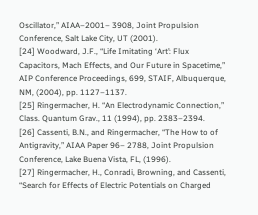Oscillator,” AIAA–2001– 3908, Joint Propulsion Conference, Salt Lake City, UT (2001).
[24] Woodward, J.F., “Life Imitating ‘Art’: Flux Capacitors, Mach Effects, and Our Future in Spacetime,” AIP Conference Proceedings, 699, STAIF, Albuquerque, NM, (2004), pp. 1127–1137.
[25] Ringermacher, H. “An Electrodynamic Connection,” Class. Quantum Grav., 11 (1994), pp. 2383–2394.
[26] Cassenti, B.N., and Ringermacher, “The How to of Antigravity,” AIAA Paper 96– 2788, Joint Propulsion Conference, Lake Buena Vista, FL, (1996).
[27] Ringermacher, H., Conradi, Browning, and Cassenti, “Search for Effects of Electric Potentials on Charged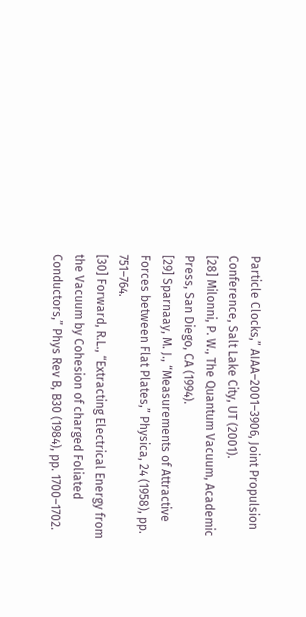Particle Clocks,” AIAA–2001–3906, Joint Propulsion Conference, Salt Lake City, UT (2001).
[28] Milonni, P. W., The Quantum Vacuum, Academic Press, San Diego, CA (1994).
[29] Sparnaay, M. J., “Measurements of Attractive Forces between Flat Plates,” Physica, 24 (1958), pp. 751–764.
[30] Forward, R.L., “Extracting Electrical Energy from the Vacuum by Cohesion of charged Foliated Conductors,” Phys Rev B, B30 (1984), pp. 1700–1702.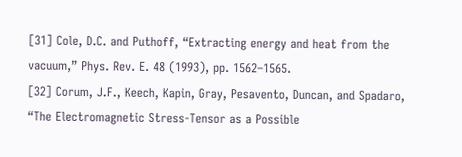[31] Cole, D.C. and Puthoff, “Extracting energy and heat from the vacuum,” Phys. Rev. E. 48 (1993), pp. 1562–1565.
[32] Corum, J.F., Keech, Kapin, Gray, Pesavento, Duncan, and Spadaro, “The Electromagnetic Stress-Tensor as a Possible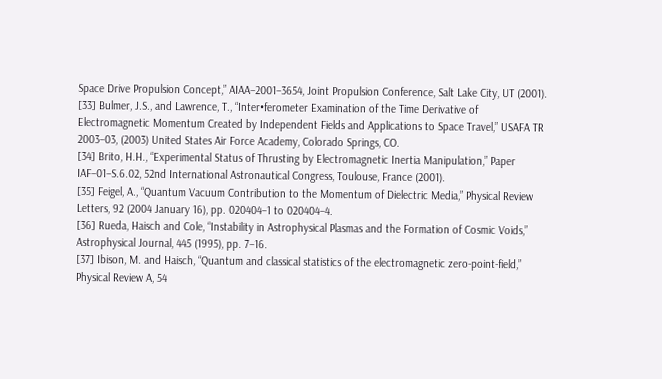Space Drive Propulsion Concept,” AIAA–2001–3654, Joint Propulsion Conference, Salt Lake City, UT (2001).
[33] Bulmer, J.S., and Lawrence, T., “Inter•ferometer Examination of the Time Derivative of Electromagnetic Momentum Created by Independent Fields and Applications to Space Travel,” USAFA TR 2003–03, (2003) United States Air Force Academy, Colorado Springs, CO.
[34] Brito, H.H., “Experimental Status of Thrusting by Electromagnetic Inertia Manipulation,” Paper IAF–01–S.6.02, 52nd International Astronautical Congress, Toulouse, France (2001).
[35] Feigel, A., “Quantum Vacuum Contribution to the Momentum of Dielectric Media,” Physical Review Letters, 92 (2004 January 16), pp. 020404–1 to 020404–4.
[36] Rueda, Haisch and Cole, “Instability in Astrophysical Plasmas and the Formation of Cosmic Voids,” Astrophysical Journal, 445 (1995), pp. 7–16.
[37] Ibison, M. and Haisch, “Quantum and classical statistics of the electromagnetic zero-point-field,” Physical Review A, 54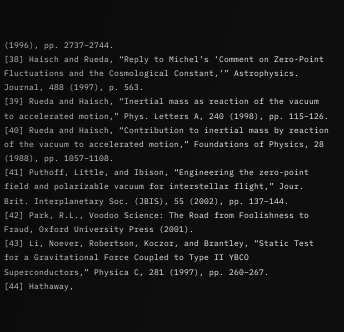(1996), pp. 2737–2744.
[38] Haisch and Rueda, “Reply to Michel’s ‘Comment on Zero-Point Fluctuations and the Cosmological Constant,’” Astrophysics. Journal, 488 (1997), p. 563.
[39] Rueda and Haisch, “Inertial mass as reaction of the vacuum to accelerated motion,” Phys. Letters A, 240 (1998), pp. 115–126.
[40] Rueda and Haisch, “Contribution to inertial mass by reaction of the vacuum to accelerated motion,” Foundations of Physics, 28 (1988), pp. 1057–1108.
[41] Puthoff, Little, and Ibison, “Engineering the zero-point field and polarizable vacuum for interstellar flight,” Jour. Brit. Interplanetary Soc. (JBIS), 55 (2002), pp. 137–144.
[42] Park, R.L., Voodoo Science: The Road from Foolishness to Fraud, Oxford University Press (2001).
[43] Li, Noever, Robertson, Koczor, and Brantley, “Static Test for a Gravitational Force Coupled to Type II YBCO Superconductors,” Physica C, 281 (1997), pp. 260–267.
[44] Hathaway,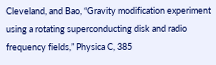Cleveland, and Bao, “Gravity modification experiment using a rotating superconducting disk and radio frequency fields,” Physica C, 385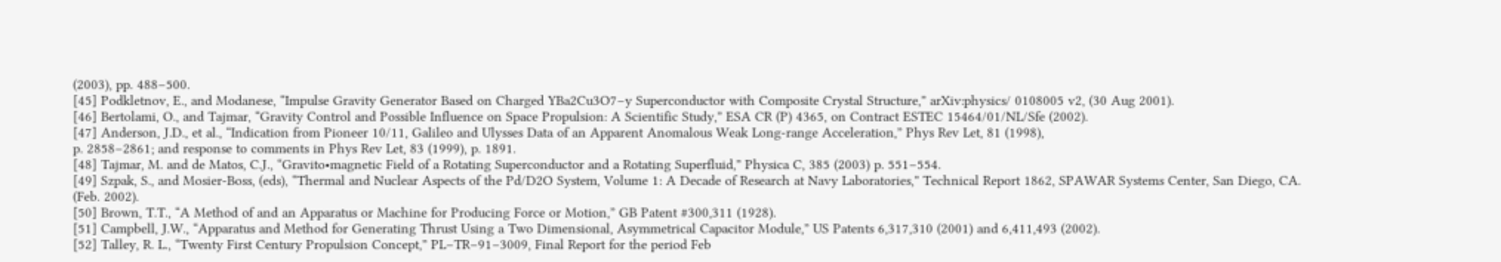(2003), pp. 488–500.
[45] Podkletnov, E., and Modanese, “Impulse Gravity Generator Based on Charged YBa2Cu3O7–y Superconductor with Composite Crystal Structure,” arXiv:physics/ 0108005 v2, (30 Aug 2001).
[46] Bertolami, O., and Tajmar, “Gravity Control and Possible Influence on Space Propulsion: A Scientific Study,” ESA CR (P) 4365, on Contract ESTEC 15464/01/NL/Sfe (2002).
[47] Anderson, J.D., et al., “Indication from Pioneer 10/11, Galileo and Ulysses Data of an Apparent Anomalous Weak Long-range Acceleration,” Phys Rev Let, 81 (1998),
p. 2858–2861; and response to comments in Phys Rev Let, 83 (1999), p. 1891.
[48] Tajmar, M. and de Matos, C.J., “Gravito•magnetic Field of a Rotating Superconductor and a Rotating Superfluid,” Physica C, 385 (2003) p. 551–554.
[49] Szpak, S., and Mosier-Boss, (eds), “Thermal and Nuclear Aspects of the Pd/D2O System, Volume 1: A Decade of Research at Navy Laboratories,” Technical Report 1862, SPAWAR Systems Center, San Diego, CA. (Feb. 2002).
[50] Brown, T.T., “A Method of and an Apparatus or Machine for Producing Force or Motion,” GB Patent #300,311 (1928).
[51] Campbell, J.W., “Apparatus and Method for Generating Thrust Using a Two Dimensional, Asymmetrical Capacitor Module,” US Patents 6,317,310 (2001) and 6,411,493 (2002).
[52] Talley, R. L., “Twenty First Century Propulsion Concept,” PL–TR–91–3009, Final Report for the period Feb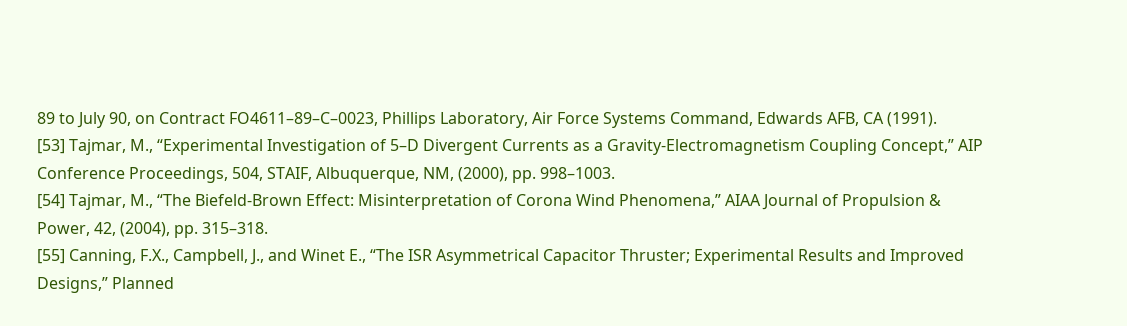89 to July 90, on Contract FO4611–89–C–0023, Phillips Laboratory, Air Force Systems Command, Edwards AFB, CA (1991).
[53] Tajmar, M., “Experimental Investigation of 5–D Divergent Currents as a Gravity-Electromagnetism Coupling Concept,” AIP Conference Proceedings, 504, STAIF, Albuquerque, NM, (2000), pp. 998–1003.
[54] Tajmar, M., “The Biefeld-Brown Effect: Misinterpretation of Corona Wind Phenomena,” AIAA Journal of Propulsion & Power, 42, (2004), pp. 315–318.
[55] Canning, F.X., Campbell, J., and Winet E., “The ISR Asymmetrical Capacitor Thruster; Experimental Results and Improved Designs,” Planned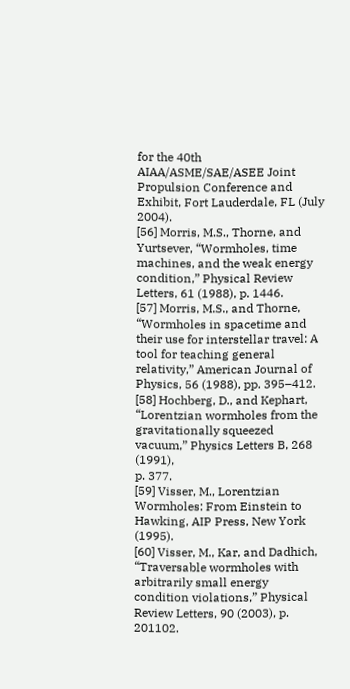for the 40th AIAA/ASME/SAE/ASEE Joint Propulsion Conference and Exhibit, Fort Lauderdale, FL (July 2004).
[56] Morris, M.S., Thorne, and Yurtsever, “Wormholes, time machines, and the weak energy condition,” Physical Review Letters, 61 (1988), p. 1446.
[57] Morris, M.S., and Thorne, “Wormholes in spacetime and their use for interstellar travel: A tool for teaching general relativity,” American Journal of Physics, 56 (1988), pp. 395–412.
[58] Hochberg, D., and Kephart, “Lorentzian wormholes from the gravitationally squeezed vacuum,” Physics Letters B, 268 (1991),
p. 377.
[59] Visser, M., Lorentzian Wormholes: From Einstein to Hawking, AIP Press, New York (1995).
[60] Visser, M., Kar, and Dadhich, “Traversable wormholes with arbitrarily small energy condition violations,” Physical Review Letters, 90 (2003), p. 201102.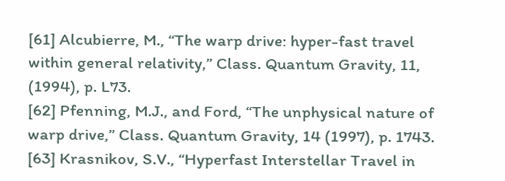[61] Alcubierre, M., “The warp drive: hyper-fast travel within general relativity,” Class. Quantum Gravity, 11, (1994), p. L73.
[62] Pfenning, M.J., and Ford, “The unphysical nature of warp drive,” Class. Quantum Gravity, 14 (1997), p. 1743.
[63] Krasnikov, S.V., “Hyperfast Interstellar Travel in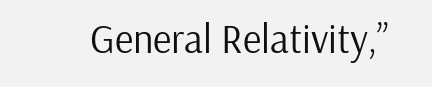General Relativity,”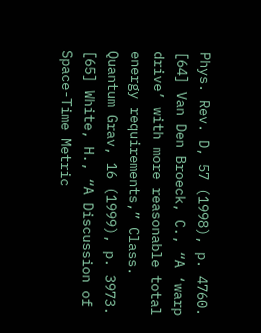Phys. Rev. D, 57 (1998), p. 4760.
[64] Van Den Broeck, C., “A ‘warp drive’ with more reasonable total energy requirements,” Class. Quantum Grav, 16 (1999), p. 3973.
[65] White, H., “A Discussion of Space-Time Metric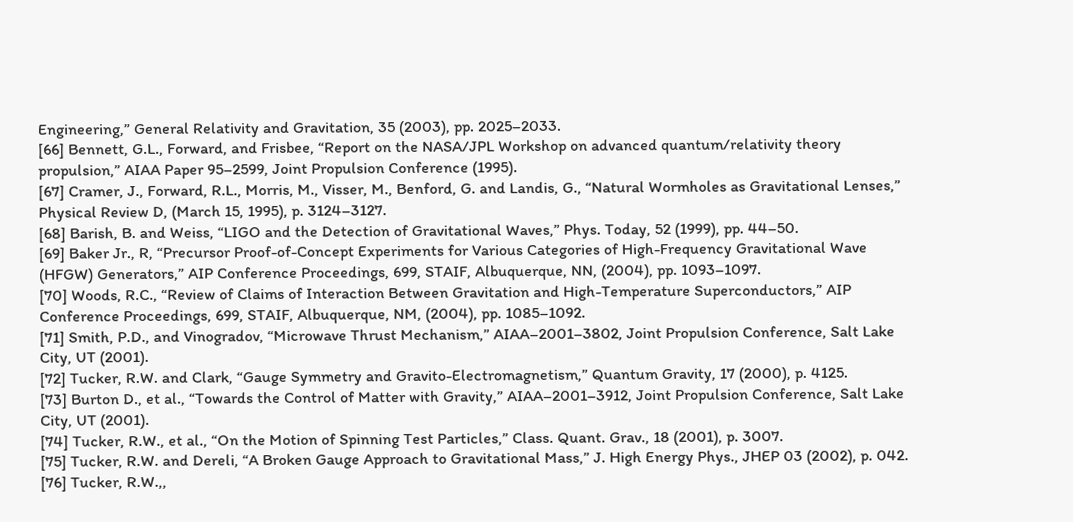Engineering,” General Relativity and Gravitation, 35 (2003), pp. 2025–2033.
[66] Bennett, G.L., Forward, and Frisbee, “Report on the NASA/JPL Workshop on advanced quantum/relativity theory propulsion,” AIAA Paper 95–2599, Joint Propulsion Conference (1995).
[67] Cramer, J., Forward, R.L., Morris, M., Visser, M., Benford, G. and Landis, G., “Natural Wormholes as Gravitational Lenses,” Physical Review D, (March 15, 1995), p. 3124–3127.
[68] Barish, B. and Weiss, “LIGO and the Detection of Gravitational Waves,” Phys. Today, 52 (1999), pp. 44–50.
[69] Baker Jr., R, “Precursor Proof-of-Concept Experiments for Various Categories of High-Frequency Gravitational Wave (HFGW) Generators,” AIP Conference Proceedings, 699, STAIF, Albuquerque, NN, (2004), pp. 1093–1097.
[70] Woods, R.C., “Review of Claims of Interaction Between Gravitation and High-Temperature Superconductors,” AIP Conference Proceedings, 699, STAIF, Albuquerque, NM, (2004), pp. 1085–1092.
[71] Smith, P.D., and Vinogradov, “Microwave Thrust Mechanism,” AIAA–2001–3802, Joint Propulsion Conference, Salt Lake City, UT (2001).
[72] Tucker, R.W. and Clark, “Gauge Symmetry and Gravito-Electromagnetism,” Quantum Gravity, 17 (2000), p. 4125.
[73] Burton D., et al., “Towards the Control of Matter with Gravity,” AIAA–2001–3912, Joint Propulsion Conference, Salt Lake City, UT (2001).
[74] Tucker, R.W., et al., “On the Motion of Spinning Test Particles,” Class. Quant. Grav., 18 (2001), p. 3007.
[75] Tucker, R.W. and Dereli, “A Broken Gauge Approach to Gravitational Mass,” J. High Energy Phys., JHEP 03 (2002), p. 042.
[76] Tucker, R.W.,,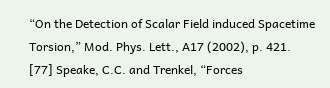“On the Detection of Scalar Field induced Spacetime Torsion,” Mod. Phys. Lett., A17 (2002), p. 421.
[77] Speake, C.C. and Trenkel, “Forces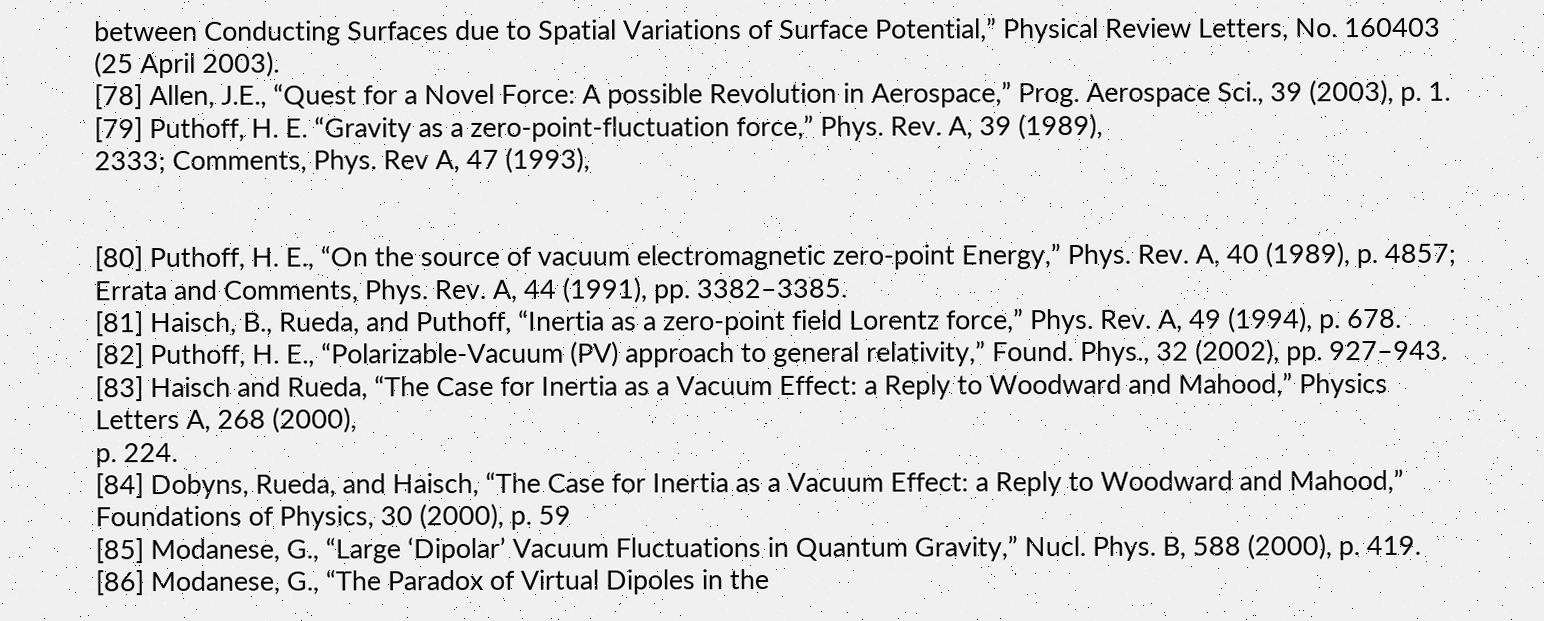between Conducting Surfaces due to Spatial Variations of Surface Potential,” Physical Review Letters, No. 160403 (25 April 2003).
[78] Allen, J.E., “Quest for a Novel Force: A possible Revolution in Aerospace,” Prog. Aerospace Sci., 39 (2003), p. 1.
[79] Puthoff, H. E. “Gravity as a zero-point-fluctuation force,” Phys. Rev. A, 39 (1989),
2333; Comments, Phys. Rev A, 47 (1993),


[80] Puthoff, H. E., “On the source of vacuum electromagnetic zero-point Energy,” Phys. Rev. A, 40 (1989), p. 4857; Errata and Comments, Phys. Rev. A, 44 (1991), pp. 3382–3385.
[81] Haisch, B., Rueda, and Puthoff, “Inertia as a zero-point field Lorentz force,” Phys. Rev. A, 49 (1994), p. 678.
[82] Puthoff, H. E., “Polarizable-Vacuum (PV) approach to general relativity,” Found. Phys., 32 (2002), pp. 927–943.
[83] Haisch and Rueda, “The Case for Inertia as a Vacuum Effect: a Reply to Woodward and Mahood,” Physics Letters A, 268 (2000),
p. 224.
[84] Dobyns, Rueda, and Haisch, “The Case for Inertia as a Vacuum Effect: a Reply to Woodward and Mahood,” Foundations of Physics, 30 (2000), p. 59
[85] Modanese, G., “Large ‘Dipolar’ Vacuum Fluctuations in Quantum Gravity,” Nucl. Phys. B, 588 (2000), p. 419.
[86] Modanese, G., “The Paradox of Virtual Dipoles in the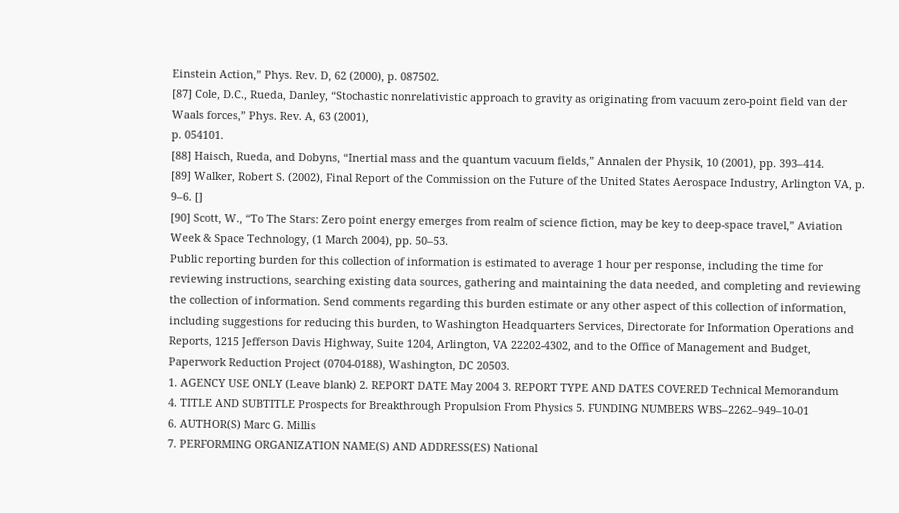Einstein Action,” Phys. Rev. D, 62 (2000), p. 087502.
[87] Cole, D.C., Rueda, Danley, “Stochastic nonrelativistic approach to gravity as originating from vacuum zero-point field van der Waals forces,” Phys. Rev. A, 63 (2001),
p. 054101.
[88] Haisch, Rueda, and Dobyns, “Inertial mass and the quantum vacuum fields,” Annalen der Physik, 10 (2001), pp. 393–414.
[89] Walker, Robert S. (2002), Final Report of the Commission on the Future of the United States Aerospace Industry, Arlington VA, p. 9–6. []
[90] Scott, W., “To The Stars: Zero point energy emerges from realm of science fiction, may be key to deep-space travel,” Aviation Week & Space Technology, (1 March 2004), pp. 50–53.
Public reporting burden for this collection of information is estimated to average 1 hour per response, including the time for reviewing instructions, searching existing data sources, gathering and maintaining the data needed, and completing and reviewing the collection of information. Send comments regarding this burden estimate or any other aspect of this collection of information, including suggestions for reducing this burden, to Washington Headquarters Services, Directorate for Information Operations and Reports, 1215 Jefferson Davis Highway, Suite 1204, Arlington, VA 22202-4302, and to the Office of Management and Budget, Paperwork Reduction Project (0704-0188), Washington, DC 20503.
1. AGENCY USE ONLY (Leave blank) 2. REPORT DATE May 2004 3. REPORT TYPE AND DATES COVERED Technical Memorandum
4. TITLE AND SUBTITLE Prospects for Breakthrough Propulsion From Physics 5. FUNDING NUMBERS WBS–2262–949–10-01
6. AUTHOR(S) Marc G. Millis
7. PERFORMING ORGANIZATION NAME(S) AND ADDRESS(ES) National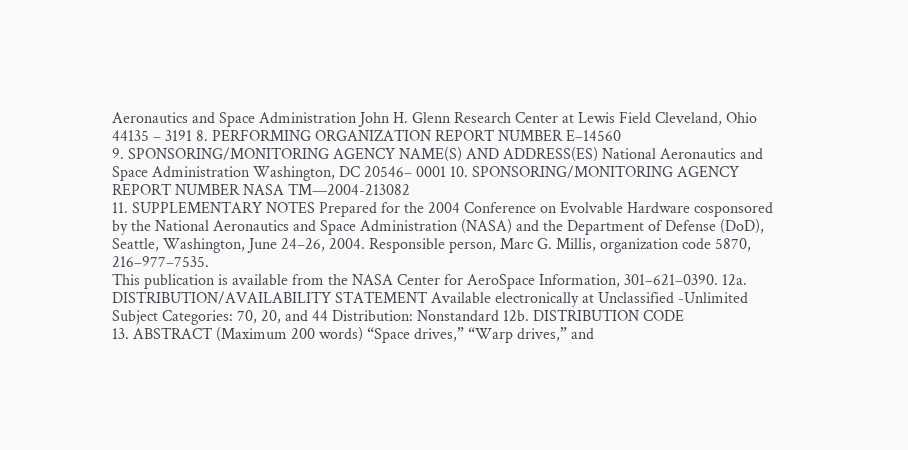Aeronautics and Space Administration John H. Glenn Research Center at Lewis Field Cleveland, Ohio 44135 – 3191 8. PERFORMING ORGANIZATION REPORT NUMBER E–14560
9. SPONSORING/MONITORING AGENCY NAME(S) AND ADDRESS(ES) National Aeronautics and Space Administration Washington, DC 20546– 0001 10. SPONSORING/MONITORING AGENCY REPORT NUMBER NASA TM—2004-213082
11. SUPPLEMENTARY NOTES Prepared for the 2004 Conference on Evolvable Hardware cosponsored by the National Aeronautics and Space Administration (NASA) and the Department of Defense (DoD), Seattle, Washington, June 24–26, 2004. Responsible person, Marc G. Millis, organization code 5870, 216–977–7535.
This publication is available from the NASA Center for AeroSpace Information, 301–621–0390. 12a. DISTRIBUTION/AVAILABILITY STATEMENT Available electronically at Unclassified -Unlimited Subject Categories: 70, 20, and 44 Distribution: Nonstandard 12b. DISTRIBUTION CODE
13. ABSTRACT (Maximum 200 words) “Space drives,” “Warp drives,” and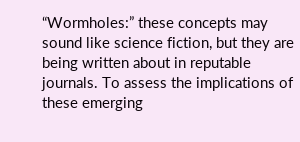“Wormholes:” these concepts may sound like science fiction, but they are being written about in reputable journals. To assess the implications of these emerging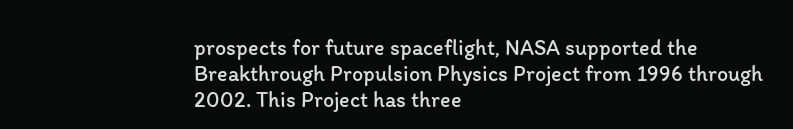prospects for future spaceflight, NASA supported the Breakthrough Propulsion Physics Project from 1996 through 2002. This Project has three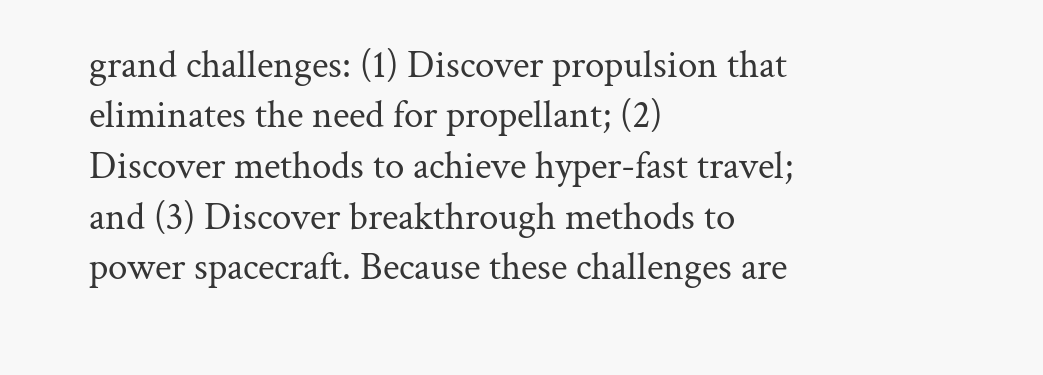grand challenges: (1) Discover propulsion that eliminates the need for propellant; (2) Discover methods to achieve hyper-fast travel; and (3) Discover breakthrough methods to power spacecraft. Because these challenges are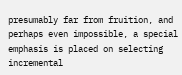presumably far from fruition, and perhaps even impossible, a special emphasis is placed on selecting incremental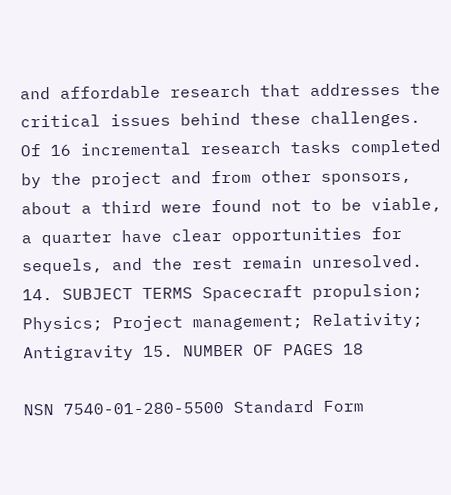and affordable research that addresses the critical issues behind these challenges. Of 16 incremental research tasks completed by the project and from other sponsors, about a third were found not to be viable, a quarter have clear opportunities for sequels, and the rest remain unresolved.
14. SUBJECT TERMS Spacecraft propulsion; Physics; Project management; Relativity; Antigravity 15. NUMBER OF PAGES 18

NSN 7540-01-280-5500 Standard Form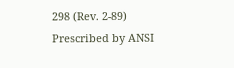298 (Rev. 2-89)
Prescribed by ANSI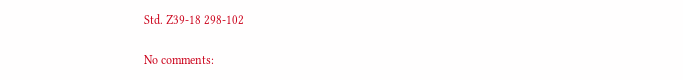Std. Z39-18 298-102

No comments: